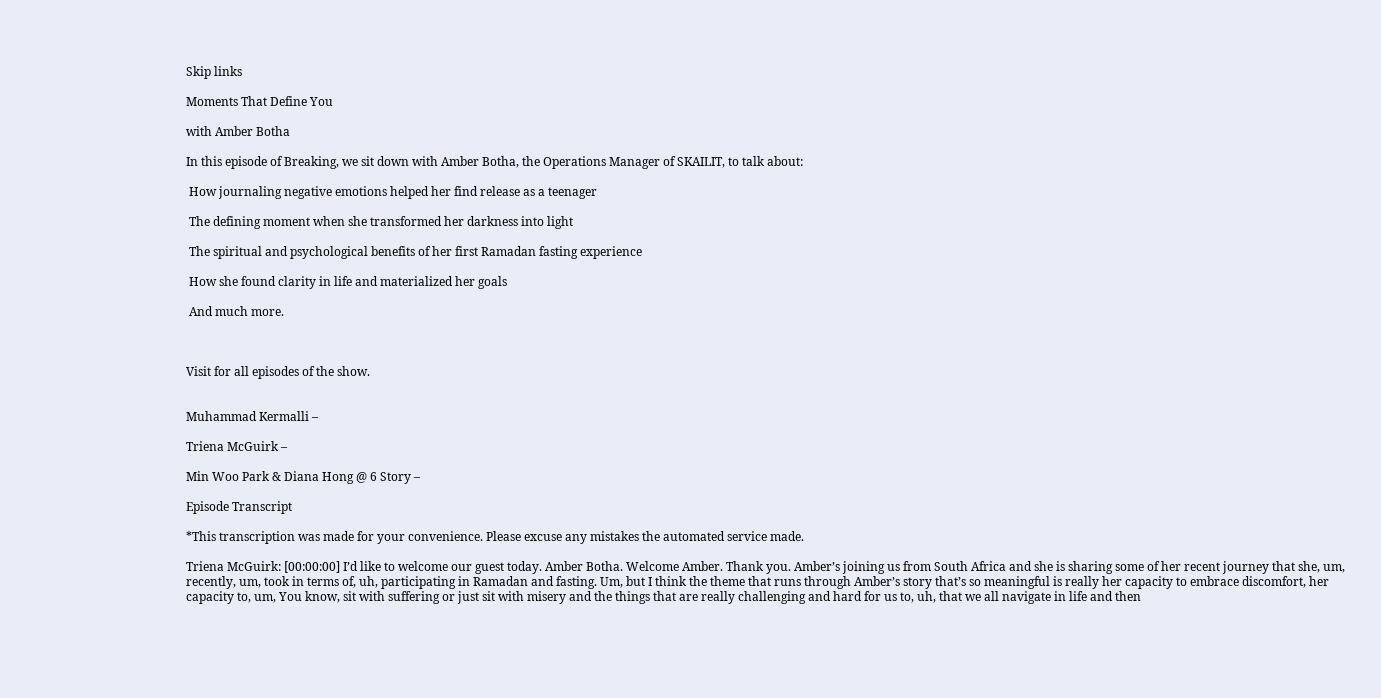Skip links

Moments That Define You

with Amber Botha

In this episode of Breaking, we sit down with Amber Botha, the Operations Manager of SKAILIT, to talk about:

 How journaling negative emotions helped her find release as a teenager

 The defining moment when she transformed her darkness into light

 The spiritual and psychological benefits of her first Ramadan fasting experience

 How she found clarity in life and materialized her goals

 And much more.



Visit for all episodes of the show.


Muhammad Kermalli –

Triena McGuirk –

Min Woo Park & Diana Hong @ 6 Story –

Episode Transcript

*This transcription was made for your convenience. Please excuse any mistakes the automated service made.

Triena McGuirk: [00:00:00] I’d like to welcome our guest today. Amber Botha. Welcome Amber. Thank you. Amber’s joining us from South Africa and she is sharing some of her recent journey that she, um, recently, um, took in terms of, uh, participating in Ramadan and fasting. Um, but I think the theme that runs through Amber’s story that’s so meaningful is really her capacity to embrace discomfort, her capacity to, um, You know, sit with suffering or just sit with misery and the things that are really challenging and hard for us to, uh, that we all navigate in life and then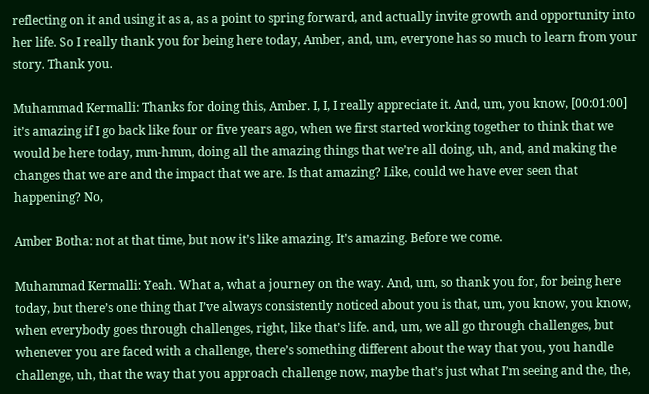reflecting on it and using it as a, as a point to spring forward, and actually invite growth and opportunity into her life. So I really thank you for being here today, Amber, and, um, everyone has so much to learn from your story. Thank you.

Muhammad Kermalli: Thanks for doing this, Amber. I, I, I really appreciate it. And, um, you know, [00:01:00] it’s amazing if I go back like four or five years ago, when we first started working together to think that we would be here today, mm-hmm, doing all the amazing things that we’re all doing, uh, and, and making the changes that we are and the impact that we are. Is that amazing? Like, could we have ever seen that happening? No,

Amber Botha: not at that time, but now it’s like amazing. It’s amazing. Before we come.

Muhammad Kermalli: Yeah. What a, what a journey on the way. And, um, so thank you for, for being here today, but there’s one thing that I’ve always consistently noticed about you is that, um, you know, you know, when everybody goes through challenges, right, like that’s life. and, um, we all go through challenges, but whenever you are faced with a challenge, there’s something different about the way that you, you handle challenge, uh, that the way that you approach challenge now, maybe that’s just what I’m seeing and the, the,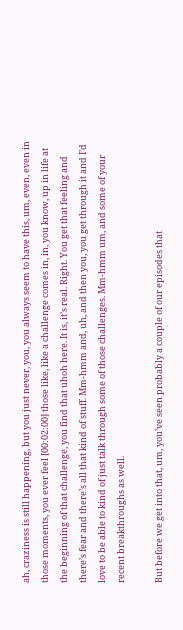ah, craziness is still happening, but you just never, you, you always seem to have this, um, even, even in those moments, you ever feel [00:02:00] those like, like a challenge comes in, in, you know, up in life at the beginning of that challenge, you find that uhoh here. It is, it’s real. Right. You get that feeling and there’s fear and there’s all that kind of stuff. Mm-hmm and, uh, and then you, you get through it and I’d love to be able to kind of just talk through some of those challenges. Mm-hmm um, and some of your recent breakthroughs as well.

But before we get into that, um, you’ve seen probably a couple of our episodes that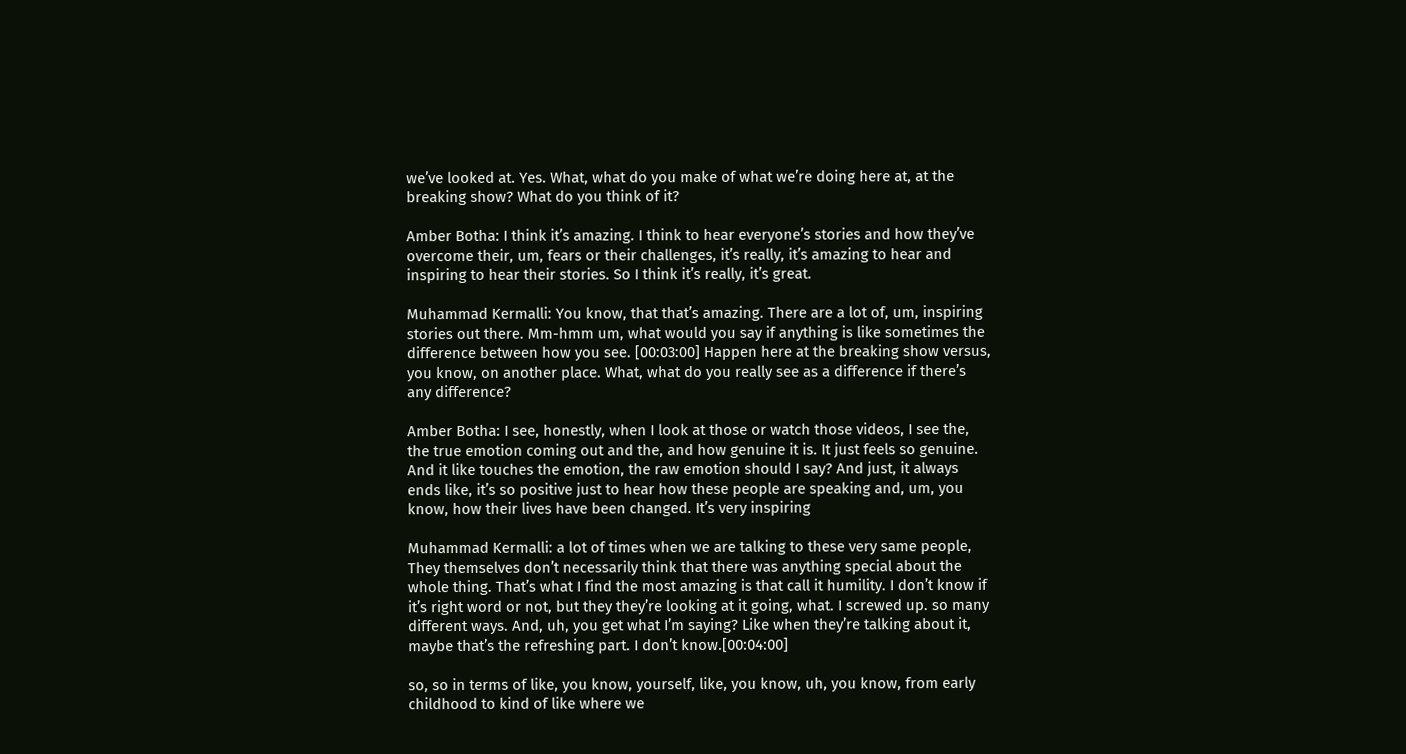we’ve looked at. Yes. What, what do you make of what we’re doing here at, at the breaking show? What do you think of it?

Amber Botha: I think it’s amazing. I think to hear everyone’s stories and how they’ve overcome their, um, fears or their challenges, it’s really, it’s amazing to hear and inspiring to hear their stories. So I think it’s really, it’s great.

Muhammad Kermalli: You know, that that’s amazing. There are a lot of, um, inspiring stories out there. Mm-hmm um, what would you say if anything is like sometimes the difference between how you see. [00:03:00] Happen here at the breaking show versus, you know, on another place. What, what do you really see as a difference if there’s any difference?

Amber Botha: I see, honestly, when I look at those or watch those videos, I see the, the true emotion coming out and the, and how genuine it is. It just feels so genuine. And it like touches the emotion, the raw emotion should I say? And just, it always ends like, it’s so positive just to hear how these people are speaking and, um, you know, how their lives have been changed. It’s very inspiring

Muhammad Kermalli: a lot of times when we are talking to these very same people, They themselves don’t necessarily think that there was anything special about the whole thing. That’s what I find the most amazing is that call it humility. I don’t know if it’s right word or not, but they they’re looking at it going, what. I screwed up. so many different ways. And, uh, you get what I’m saying? Like when they’re talking about it, maybe that’s the refreshing part. I don’t know.[00:04:00]

so, so in terms of like, you know, yourself, like, you know, uh, you know, from early childhood to kind of like where we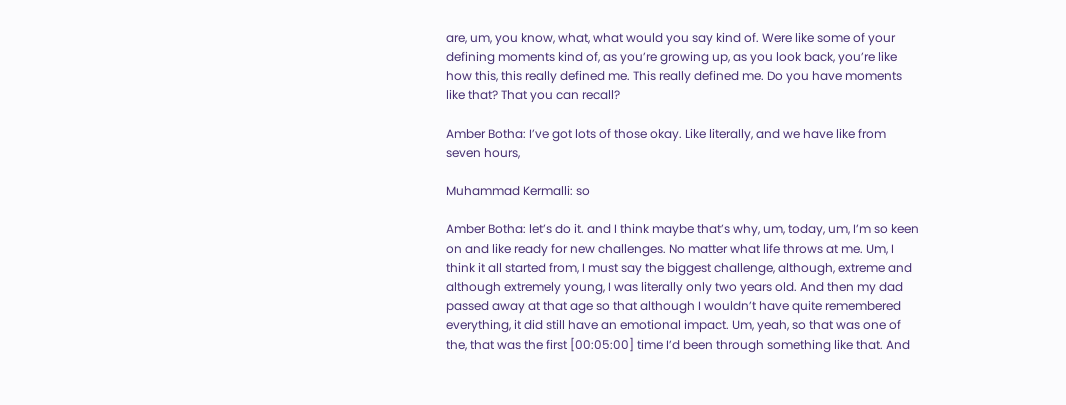are, um, you know, what, what would you say kind of. Were like some of your defining moments kind of, as you’re growing up, as you look back, you’re like how this, this really defined me. This really defined me. Do you have moments like that? That you can recall?

Amber Botha: I’ve got lots of those okay. Like literally, and we have like from seven hours,

Muhammad Kermalli: so

Amber Botha: let’s do it. and I think maybe that’s why, um, today, um, I’m so keen on and like ready for new challenges. No matter what life throws at me. Um, I think it all started from, I must say the biggest challenge, although, extreme and although extremely young, I was literally only two years old. And then my dad passed away at that age so that although I wouldn’t have quite remembered everything, it did still have an emotional impact. Um, yeah, so that was one of the, that was the first [00:05:00] time I’d been through something like that. And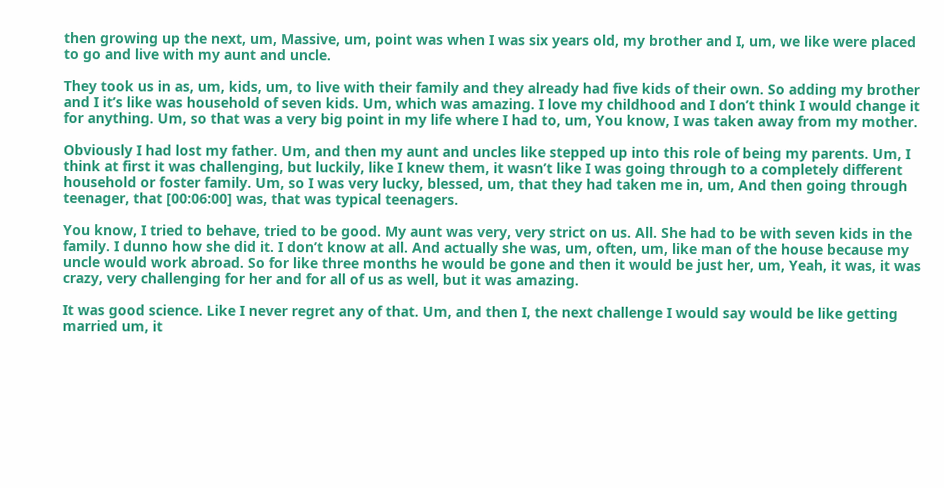then growing up the next, um, Massive, um, point was when I was six years old, my brother and I, um, we like were placed to go and live with my aunt and uncle.

They took us in as, um, kids, um, to live with their family and they already had five kids of their own. So adding my brother and I it’s like was household of seven kids. Um, which was amazing. I love my childhood and I don’t think I would change it for anything. Um, so that was a very big point in my life where I had to, um, You know, I was taken away from my mother.

Obviously I had lost my father. Um, and then my aunt and uncles like stepped up into this role of being my parents. Um, I think at first it was challenging, but luckily, like I knew them, it wasn’t like I was going through to a completely different household or foster family. Um, so I was very lucky, blessed, um, that they had taken me in, um, And then going through teenager, that [00:06:00] was, that was typical teenagers.

You know, I tried to behave, tried to be good. My aunt was very, very strict on us. All. She had to be with seven kids in the family. I dunno how she did it. I don’t know at all. And actually she was, um, often, um, like man of the house because my uncle would work abroad. So for like three months he would be gone and then it would be just her, um, Yeah, it was, it was crazy, very challenging for her and for all of us as well, but it was amazing.

It was good science. Like I never regret any of that. Um, and then I, the next challenge I would say would be like getting married um, it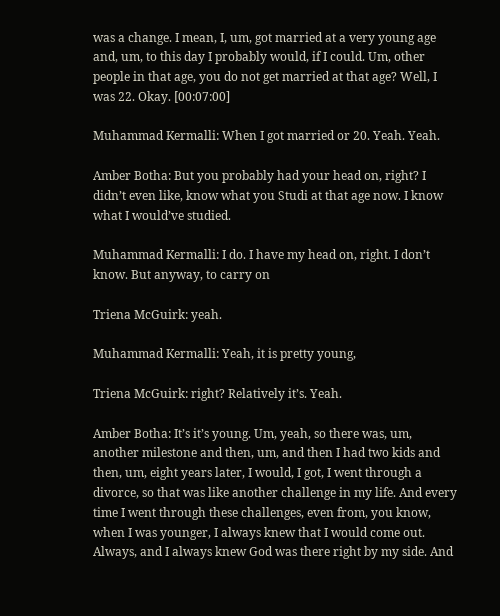was a change. I mean, I, um, got married at a very young age and, um, to this day I probably would, if I could. Um, other people in that age, you do not get married at that age? Well, I was 22. Okay. [00:07:00]

Muhammad Kermalli: When I got married or 20. Yeah. Yeah.

Amber Botha: But you probably had your head on, right? I didn’t even like, know what you Studi at that age now. I know what I would’ve studied.

Muhammad Kermalli: I do. I have my head on, right. I don’t know. But anyway, to carry on

Triena McGuirk: yeah.

Muhammad Kermalli: Yeah, it is pretty young,

Triena McGuirk: right? Relatively it’s. Yeah.

Amber Botha: It’s it’s young. Um, yeah, so there was, um, another milestone and then, um, and then I had two kids and then, um, eight years later, I would, I got, I went through a divorce, so that was like another challenge in my life. And every time I went through these challenges, even from, you know, when I was younger, I always knew that I would come out. Always, and I always knew God was there right by my side. And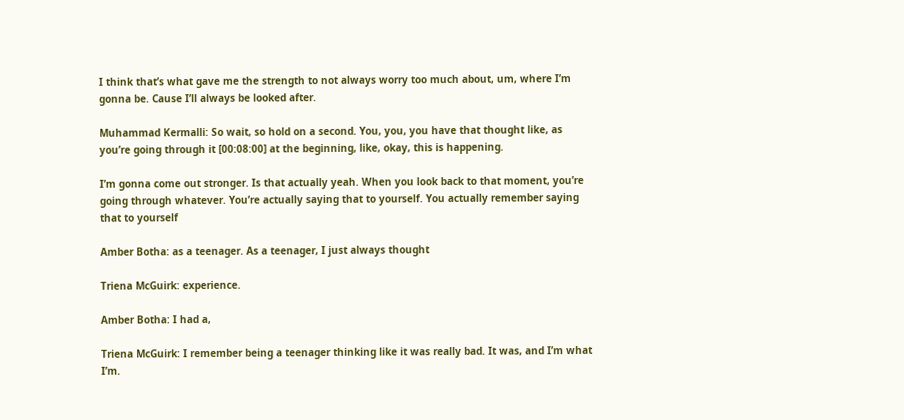I think that’s what gave me the strength to not always worry too much about, um, where I’m gonna be. Cause I’ll always be looked after.

Muhammad Kermalli: So wait, so hold on a second. You, you, you have that thought like, as you’re going through it [00:08:00] at the beginning, like, okay, this is happening.

I’m gonna come out stronger. Is that actually yeah. When you look back to that moment, you’re going through whatever. You’re actually saying that to yourself. You actually remember saying that to yourself

Amber Botha: as a teenager. As a teenager, I just always thought

Triena McGuirk: experience.

Amber Botha: I had a,

Triena McGuirk: I remember being a teenager thinking like it was really bad. It was, and I’m what I’m.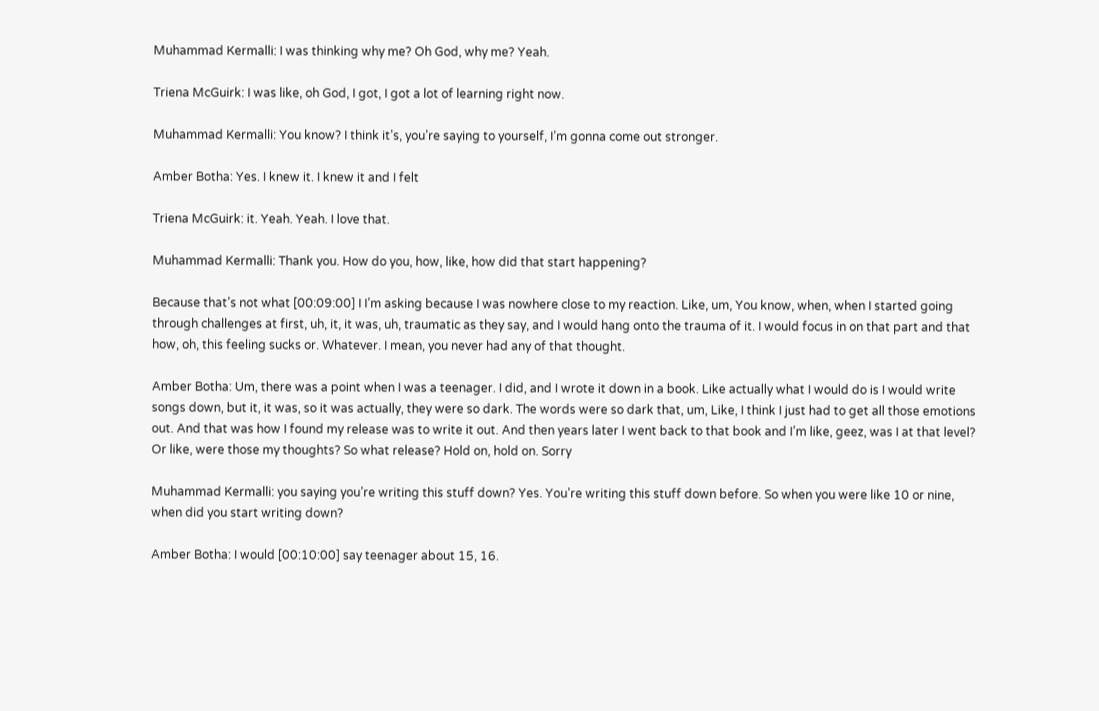Muhammad Kermalli: I was thinking why me? Oh God, why me? Yeah.

Triena McGuirk: I was like, oh God, I got, I got a lot of learning right now.

Muhammad Kermalli: You know? I think it’s, you’re saying to yourself, I’m gonna come out stronger.

Amber Botha: Yes. I knew it. I knew it and I felt

Triena McGuirk: it. Yeah. Yeah. I love that.

Muhammad Kermalli: Thank you. How do you, how, like, how did that start happening?

Because that’s not what [00:09:00] I I’m asking because I was nowhere close to my reaction. Like, um, You know, when, when I started going through challenges at first, uh, it, it was, uh, traumatic as they say, and I would hang onto the trauma of it. I would focus in on that part and that how, oh, this feeling sucks or. Whatever. I mean, you never had any of that thought.

Amber Botha: Um, there was a point when I was a teenager. I did, and I wrote it down in a book. Like actually what I would do is I would write songs down, but it, it was, so it was actually, they were so dark. The words were so dark that, um, Like, I think I just had to get all those emotions out. And that was how I found my release was to write it out. And then years later I went back to that book and I’m like, geez, was I at that level? Or like, were those my thoughts? So what release? Hold on, hold on. Sorry

Muhammad Kermalli: you saying you’re writing this stuff down? Yes. You’re writing this stuff down before. So when you were like 10 or nine, when did you start writing down?

Amber Botha: I would [00:10:00] say teenager about 15, 16.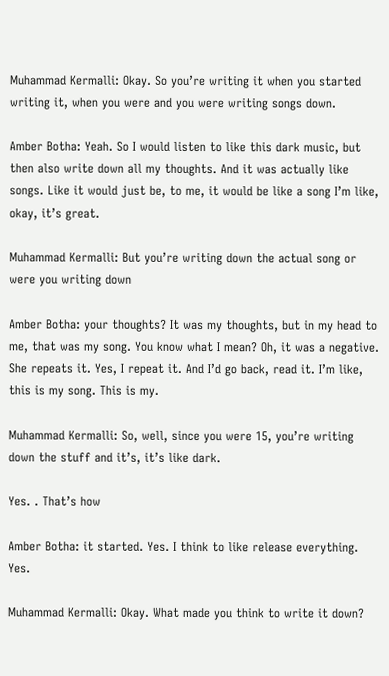Muhammad Kermalli: Okay. So you’re writing it when you started writing it, when you were and you were writing songs down.

Amber Botha: Yeah. So I would listen to like this dark music, but then also write down all my thoughts. And it was actually like songs. Like it would just be, to me, it would be like a song I’m like, okay, it’s great.

Muhammad Kermalli: But you’re writing down the actual song or were you writing down

Amber Botha: your thoughts? It was my thoughts, but in my head to me, that was my song. You know what I mean? Oh, it was a negative. She repeats it. Yes, I repeat it. And I’d go back, read it. I’m like, this is my song. This is my.

Muhammad Kermalli: So, well, since you were 15, you’re writing down the stuff and it’s, it’s like dark.

Yes. . That’s how

Amber Botha: it started. Yes. I think to like release everything. Yes.

Muhammad Kermalli: Okay. What made you think to write it down?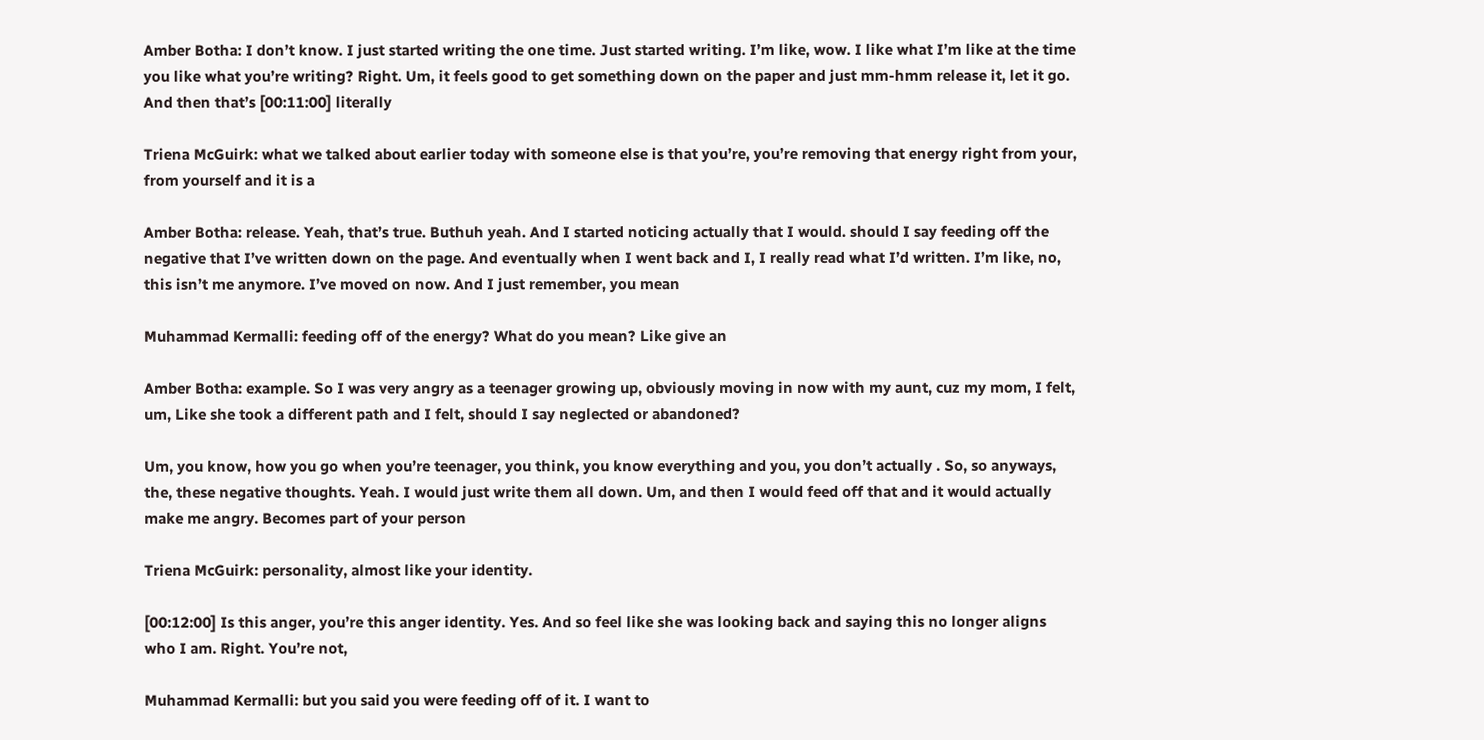Amber Botha: I don’t know. I just started writing the one time. Just started writing. I’m like, wow. I like what I’m like at the time you like what you’re writing? Right. Um, it feels good to get something down on the paper and just mm-hmm release it, let it go. And then that’s [00:11:00] literally

Triena McGuirk: what we talked about earlier today with someone else is that you’re, you’re removing that energy right from your, from yourself and it is a

Amber Botha: release. Yeah, that’s true. Buthuh yeah. And I started noticing actually that I would. should I say feeding off the negative that I’ve written down on the page. And eventually when I went back and I, I really read what I’d written. I’m like, no, this isn’t me anymore. I’ve moved on now. And I just remember, you mean

Muhammad Kermalli: feeding off of the energy? What do you mean? Like give an

Amber Botha: example. So I was very angry as a teenager growing up, obviously moving in now with my aunt, cuz my mom, I felt, um, Like she took a different path and I felt, should I say neglected or abandoned?

Um, you know, how you go when you’re teenager, you think, you know everything and you, you don’t actually . So, so anyways, the, these negative thoughts. Yeah. I would just write them all down. Um, and then I would feed off that and it would actually make me angry. Becomes part of your person

Triena McGuirk: personality, almost like your identity.

[00:12:00] Is this anger, you’re this anger identity. Yes. And so feel like she was looking back and saying this no longer aligns who I am. Right. You’re not,

Muhammad Kermalli: but you said you were feeding off of it. I want to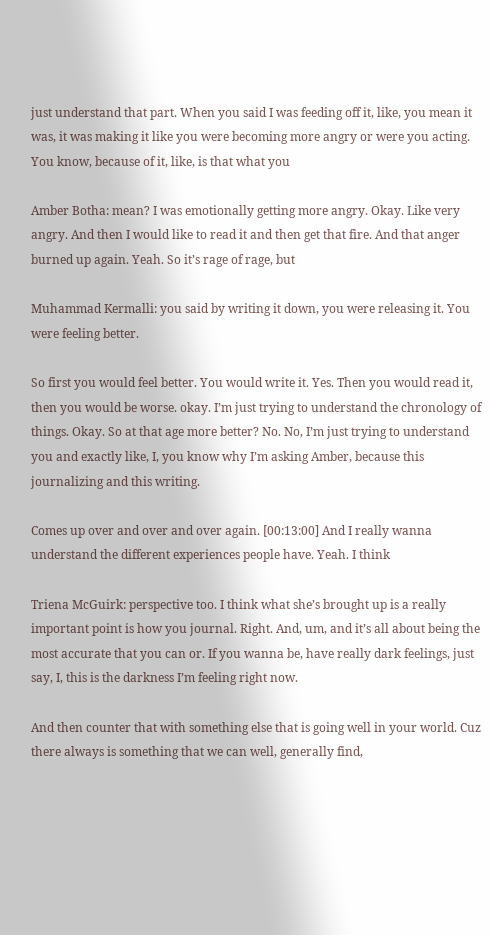just understand that part. When you said I was feeding off it, like, you mean it was, it was making it like you were becoming more angry or were you acting. You know, because of it, like, is that what you

Amber Botha: mean? I was emotionally getting more angry. Okay. Like very angry. And then I would like to read it and then get that fire. And that anger burned up again. Yeah. So it’s rage of rage, but

Muhammad Kermalli: you said by writing it down, you were releasing it. You were feeling better.

So first you would feel better. You would write it. Yes. Then you would read it, then you would be worse. okay. I’m just trying to understand the chronology of things. Okay. So at that age more better? No. No, I’m just trying to understand you and exactly like, I, you know why I’m asking Amber, because this journalizing and this writing.

Comes up over and over and over again. [00:13:00] And I really wanna understand the different experiences people have. Yeah. I think

Triena McGuirk: perspective too. I think what she’s brought up is a really important point is how you journal. Right. And, um, and it’s all about being the most accurate that you can or. If you wanna be, have really dark feelings, just say, I, this is the darkness I’m feeling right now.

And then counter that with something else that is going well in your world. Cuz there always is something that we can well, generally find,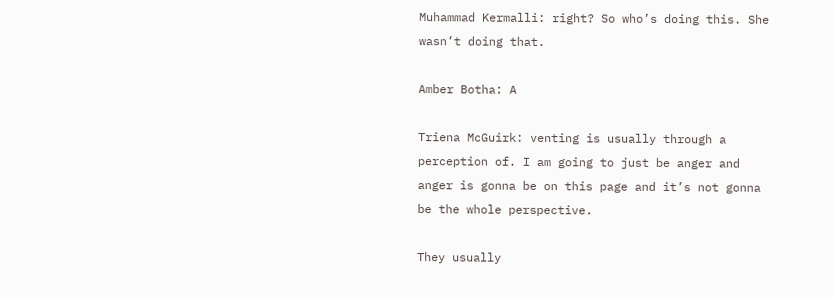Muhammad Kermalli: right? So who’s doing this. She wasn’t doing that.

Amber Botha: A

Triena McGuirk: venting is usually through a perception of. I am going to just be anger and anger is gonna be on this page and it’s not gonna be the whole perspective.

They usually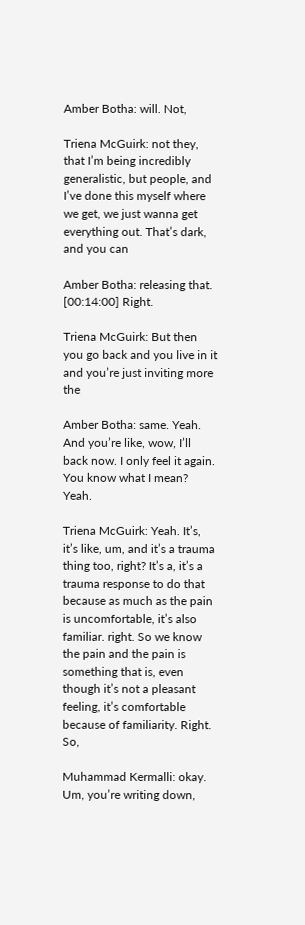Amber Botha: will. Not,

Triena McGuirk: not they, that I’m being incredibly generalistic, but people, and I’ve done this myself where we get, we just wanna get everything out. That’s dark, and you can

Amber Botha: releasing that. [00:14:00] Right.

Triena McGuirk: But then you go back and you live in it and you’re just inviting more the

Amber Botha: same. Yeah. And you’re like, wow, I’ll back now. I only feel it again. You know what I mean? Yeah.

Triena McGuirk: Yeah. It’s, it’s like, um, and it’s a trauma thing too, right? It’s a, it’s a trauma response to do that because as much as the pain is uncomfortable, it’s also familiar. right. So we know the pain and the pain is something that is, even though it’s not a pleasant feeling, it’s comfortable because of familiarity. Right. So,

Muhammad Kermalli: okay. Um, you’re writing down,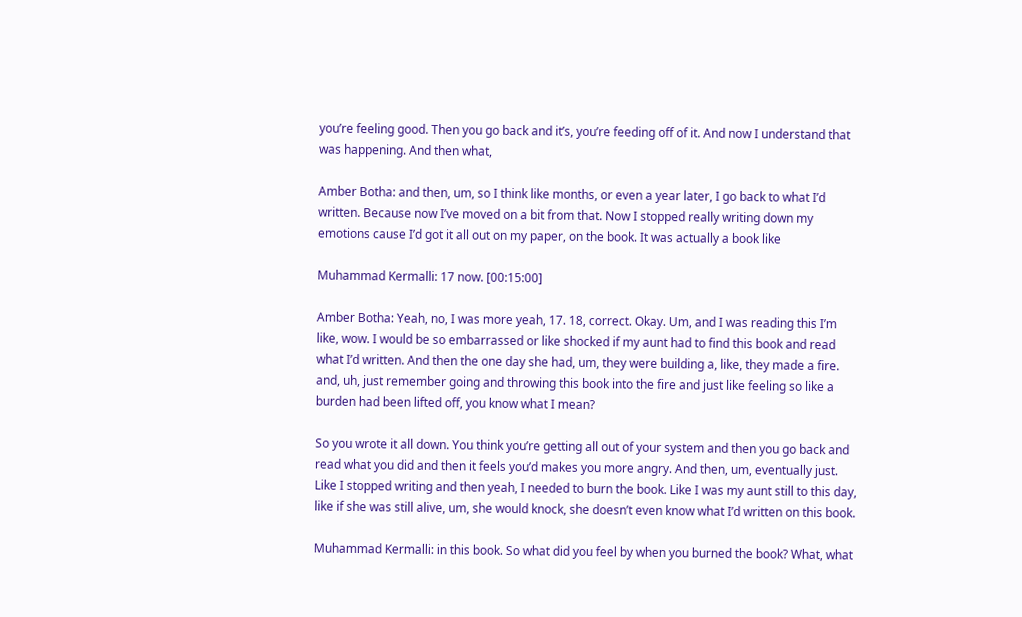you’re feeling good. Then you go back and it’s, you’re feeding off of it. And now I understand that was happening. And then what,

Amber Botha: and then, um, so I think like months, or even a year later, I go back to what I’d written. Because now I’ve moved on a bit from that. Now I stopped really writing down my emotions cause I’d got it all out on my paper, on the book. It was actually a book like

Muhammad Kermalli: 17 now. [00:15:00]

Amber Botha: Yeah, no, I was more yeah, 17. 18, correct. Okay. Um, and I was reading this I’m like, wow. I would be so embarrassed or like shocked if my aunt had to find this book and read what I’d written. And then the one day she had, um, they were building a, like, they made a fire. and, uh, just remember going and throwing this book into the fire and just like feeling so like a burden had been lifted off, you know what I mean?

So you wrote it all down. You think you’re getting all out of your system and then you go back and read what you did and then it feels you’d makes you more angry. And then, um, eventually just. Like I stopped writing and then yeah, I needed to burn the book. Like I was my aunt still to this day, like if she was still alive, um, she would knock, she doesn’t even know what I’d written on this book.

Muhammad Kermalli: in this book. So what did you feel by when you burned the book? What, what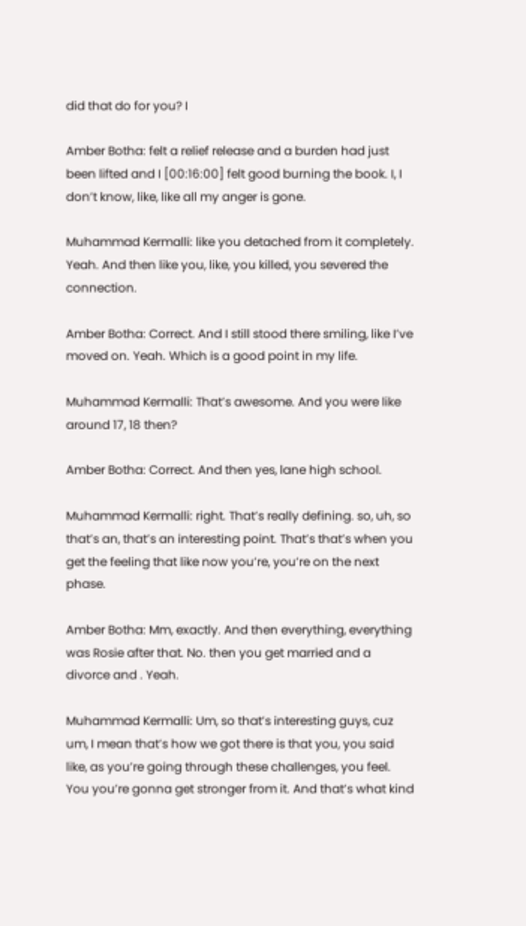did that do for you? I

Amber Botha: felt a relief release and a burden had just been lifted and I [00:16:00] felt good burning the book. I, I don’t know, like, like all my anger is gone.

Muhammad Kermalli: like you detached from it completely. Yeah. And then like you, like, you killed, you severed the connection.

Amber Botha: Correct. And I still stood there smiling, like I’ve moved on. Yeah. Which is a good point in my life.

Muhammad Kermalli: That’s awesome. And you were like around 17, 18 then?

Amber Botha: Correct. And then yes, lane high school.

Muhammad Kermalli: right. That’s really defining. so, uh, so that’s an, that’s an interesting point. That’s that’s when you get the feeling that like now you’re, you’re on the next phase.

Amber Botha: Mm, exactly. And then everything, everything was Rosie after that. No. then you get married and a divorce and . Yeah.

Muhammad Kermalli: Um, so that’s interesting guys, cuz um, I mean that’s how we got there is that you, you said like, as you’re going through these challenges, you feel. You you’re gonna get stronger from it. And that’s what kind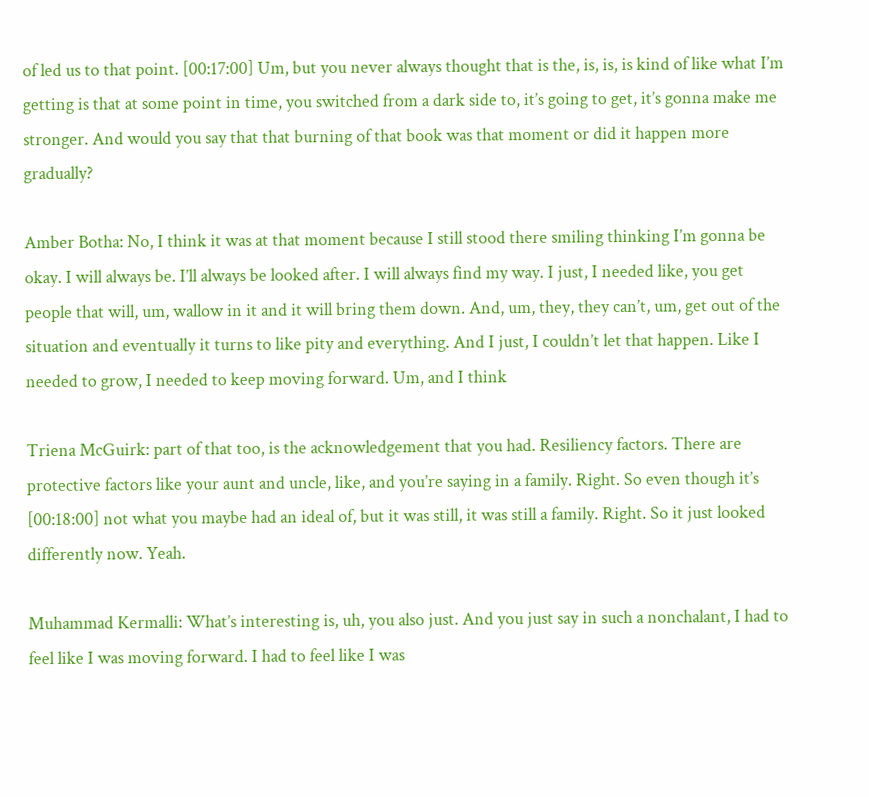of led us to that point. [00:17:00] Um, but you never always thought that is the, is, is, is kind of like what I’m getting is that at some point in time, you switched from a dark side to, it’s going to get, it’s gonna make me stronger. And would you say that that burning of that book was that moment or did it happen more gradually?

Amber Botha: No, I think it was at that moment because I still stood there smiling thinking I’m gonna be okay. I will always be. I’ll always be looked after. I will always find my way. I just, I needed like, you get people that will, um, wallow in it and it will bring them down. And, um, they, they can’t, um, get out of the situation and eventually it turns to like pity and everything. And I just, I couldn’t let that happen. Like I needed to grow, I needed to keep moving forward. Um, and I think

Triena McGuirk: part of that too, is the acknowledgement that you had. Resiliency factors. There are protective factors like your aunt and uncle, like, and you’re saying in a family. Right. So even though it’s [00:18:00] not what you maybe had an ideal of, but it was still, it was still a family. Right. So it just looked differently now. Yeah.

Muhammad Kermalli: What’s interesting is, uh, you also just. And you just say in such a nonchalant, I had to feel like I was moving forward. I had to feel like I was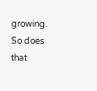growing. So does that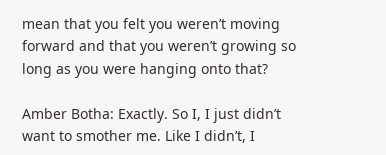mean that you felt you weren’t moving forward and that you weren’t growing so long as you were hanging onto that?

Amber Botha: Exactly. So I, I just didn’t want to smother me. Like I didn’t, I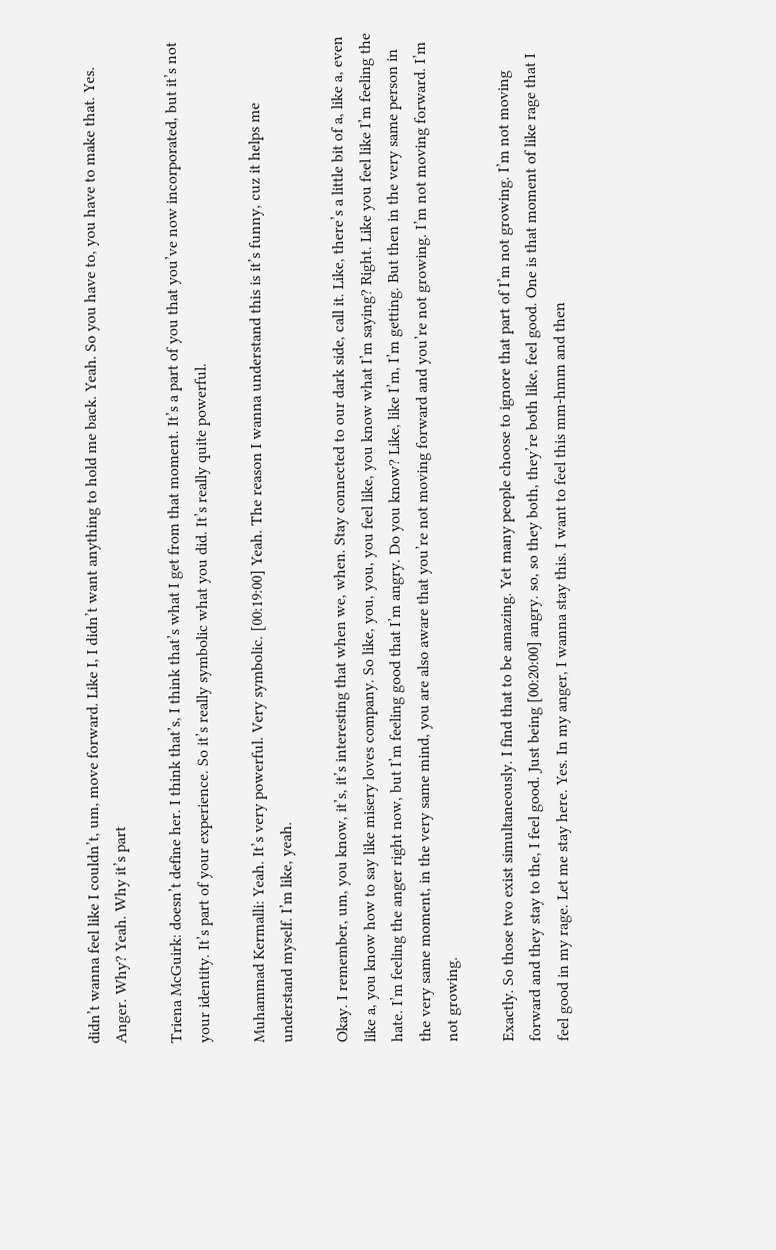didn’t wanna feel like I couldn’t, um, move forward. Like I, I didn’t want anything to hold me back. Yeah. So you have to, you have to make that. Yes. Anger. Why? Yeah. Why it’s part

Triena McGuirk: doesn’t define her. I think that’s, I think that’s what I get from that moment. It’s a part of you that you’ve now incorporated, but it’s not your identity. It’s part of your experience. So it’s really symbolic what you did. It’s really quite powerful.

Muhammad Kermalli: Yeah. It’s very powerful. Very symbolic. [00:19:00] Yeah. The reason I wanna understand this is it’s funny, cuz it helps me understand myself. I’m like, yeah.

Okay. I remember, um, you know, it’s, it’s interesting that when we, when. Stay connected to our dark side, call it. Like, there’s a little bit of a, like a, even like a, you know how to say like misery loves company. So like, you, you, you feel like, you know what I’m saying? Right. Like you feel like I’m feeling the hate. I’m feeling the anger right now, but I’m feeling good that I’m angry. Do you know? Like, like I’m, I’m getting. But then in the very same person in the very same moment, in the very same mind, you are also aware that you’re not moving forward and you’re not growing. I’m not moving forward. I’m not growing.

Exactly. So those two exist simultaneously. I find that to be amazing. Yet many people choose to ignore that part of I’m not growing. I’m not moving forward and they stay to the, I feel good. Just being [00:20:00] angry. so, so they both, they’re both like, feel good. One is that moment of like rage that I feel good in my rage. Let me stay here. Yes. In my anger, I wanna stay this. I want to feel this mm-hmm and then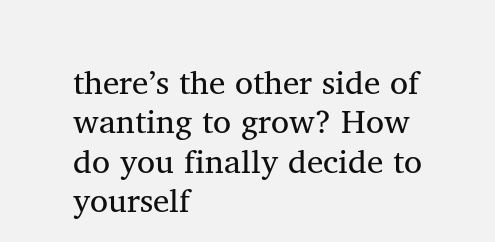there’s the other side of wanting to grow? How do you finally decide to yourself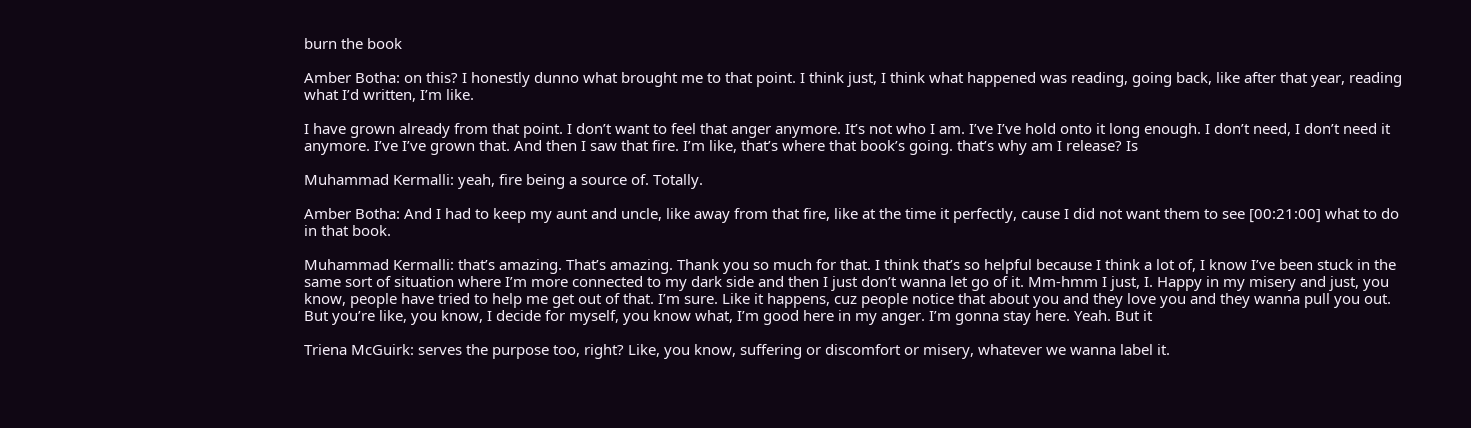burn the book

Amber Botha: on this? I honestly dunno what brought me to that point. I think just, I think what happened was reading, going back, like after that year, reading what I’d written, I’m like.

I have grown already from that point. I don’t want to feel that anger anymore. It’s not who I am. I’ve I’ve hold onto it long enough. I don’t need, I don’t need it anymore. I’ve I’ve grown that. And then I saw that fire. I’m like, that’s where that book’s going. that’s why am I release? Is

Muhammad Kermalli: yeah, fire being a source of. Totally.

Amber Botha: And I had to keep my aunt and uncle, like away from that fire, like at the time it perfectly, cause I did not want them to see [00:21:00] what to do in that book.

Muhammad Kermalli: that’s amazing. That’s amazing. Thank you so much for that. I think that’s so helpful because I think a lot of, I know I’ve been stuck in the same sort of situation where I’m more connected to my dark side and then I just don’t wanna let go of it. Mm-hmm I just, I. Happy in my misery and just, you know, people have tried to help me get out of that. I’m sure. Like it happens, cuz people notice that about you and they love you and they wanna pull you out. But you’re like, you know, I decide for myself, you know what, I’m good here in my anger. I’m gonna stay here. Yeah. But it

Triena McGuirk: serves the purpose too, right? Like, you know, suffering or discomfort or misery, whatever we wanna label it.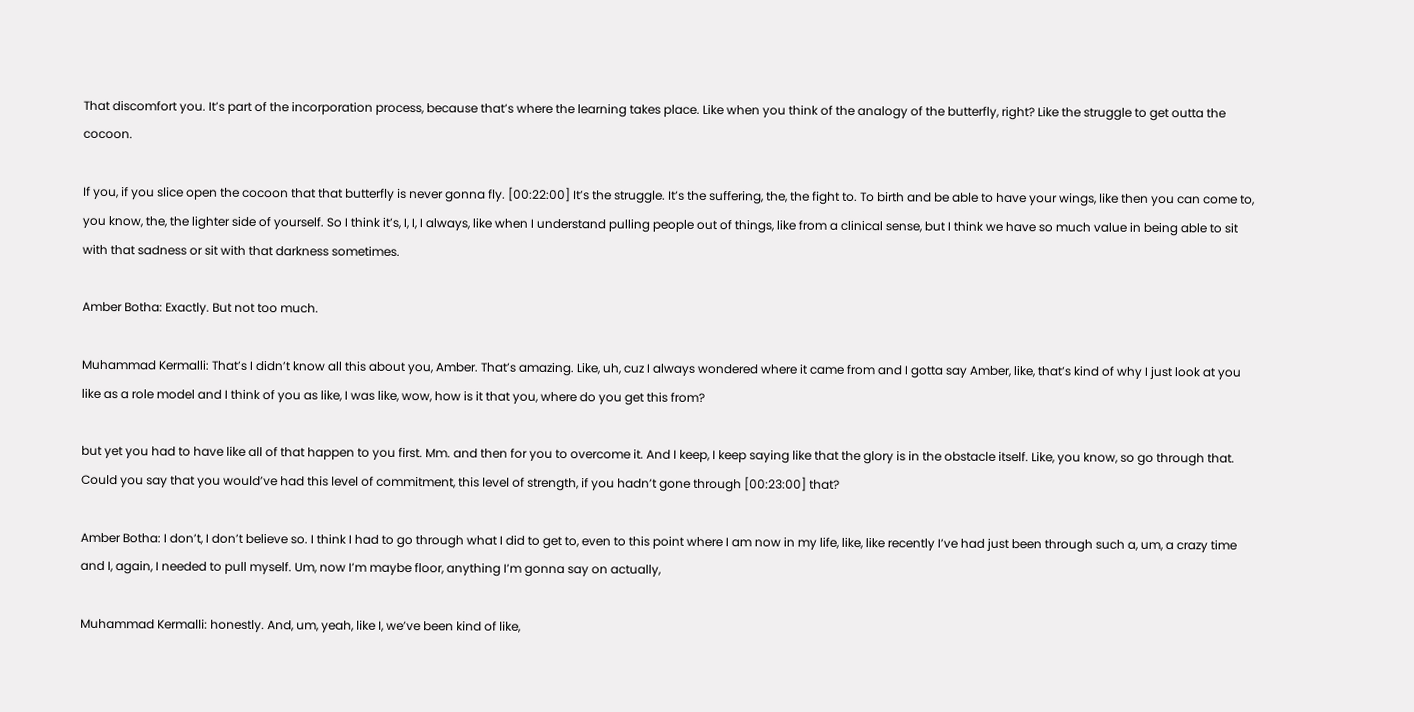That discomfort you. It’s part of the incorporation process, because that’s where the learning takes place. Like when you think of the analogy of the butterfly, right? Like the struggle to get outta the cocoon.

If you, if you slice open the cocoon that that butterfly is never gonna fly. [00:22:00] It’s the struggle. It’s the suffering, the, the fight to. To birth and be able to have your wings, like then you can come to, you know, the, the lighter side of yourself. So I think it’s, I, I, I always, like when I understand pulling people out of things, like from a clinical sense, but I think we have so much value in being able to sit with that sadness or sit with that darkness sometimes.

Amber Botha: Exactly. But not too much.

Muhammad Kermalli: That’s I didn’t know all this about you, Amber. That’s amazing. Like, uh, cuz I always wondered where it came from and I gotta say Amber, like, that’s kind of why I just look at you like as a role model and I think of you as like, I was like, wow, how is it that you, where do you get this from?

but yet you had to have like all of that happen to you first. Mm. and then for you to overcome it. And I keep, I keep saying like that the glory is in the obstacle itself. Like, you know, so go through that. Could you say that you would’ve had this level of commitment, this level of strength, if you hadn’t gone through [00:23:00] that?

Amber Botha: I don’t, I don’t believe so. I think I had to go through what I did to get to, even to this point where I am now in my life, like, like recently I’ve had just been through such a, um, a crazy time and I, again, I needed to pull myself. Um, now I’m maybe floor, anything I’m gonna say on actually,

Muhammad Kermalli: honestly. And, um, yeah, like I, we’ve been kind of like,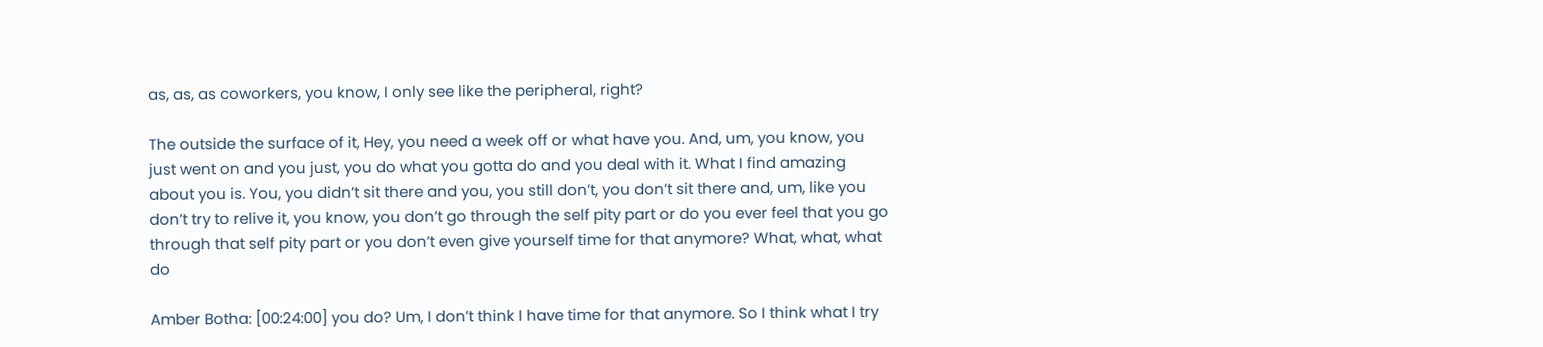as, as, as coworkers, you know, I only see like the peripheral, right?

The outside the surface of it, Hey, you need a week off or what have you. And, um, you know, you just went on and you just, you do what you gotta do and you deal with it. What I find amazing about you is. You, you didn’t sit there and you, you still don’t, you don’t sit there and, um, like you don’t try to relive it, you know, you don’t go through the self pity part or do you ever feel that you go through that self pity part or you don’t even give yourself time for that anymore? What, what, what do

Amber Botha: [00:24:00] you do? Um, I don’t think I have time for that anymore. So I think what I try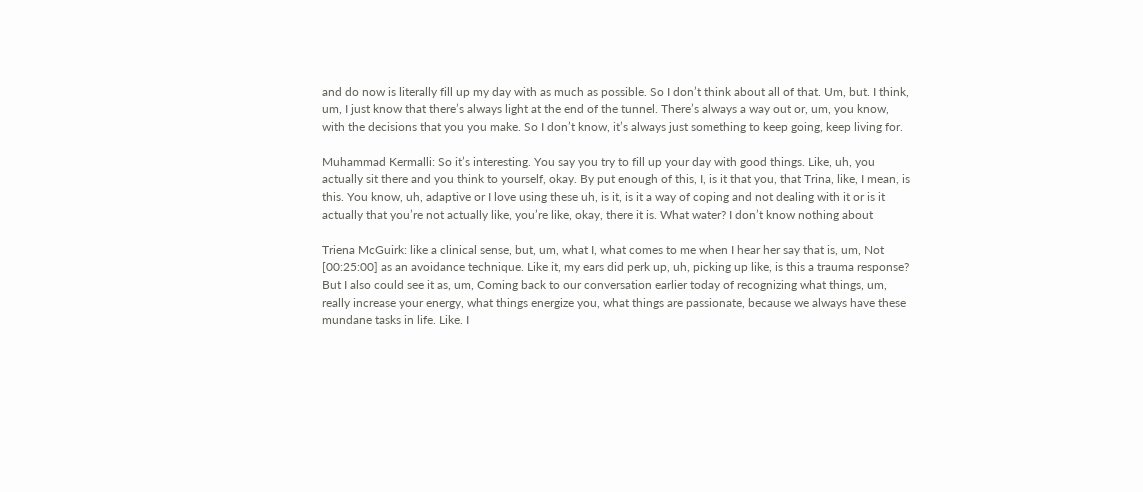and do now is literally fill up my day with as much as possible. So I don’t think about all of that. Um, but. I think, um, I just know that there’s always light at the end of the tunnel. There’s always a way out or, um, you know, with the decisions that you you make. So I don’t know, it’s always just something to keep going, keep living for.

Muhammad Kermalli: So it’s interesting. You say you try to fill up your day with good things. Like, uh, you actually sit there and you think to yourself, okay. By put enough of this, I, is it that you, that Trina, like, I mean, is this. You know, uh, adaptive or I love using these uh, is it, is it a way of coping and not dealing with it or is it actually that you’re not actually like, you’re like, okay, there it is. What water? I don’t know nothing about

Triena McGuirk: like a clinical sense, but, um, what I, what comes to me when I hear her say that is, um, Not [00:25:00] as an avoidance technique. Like it, my ears did perk up, uh, picking up like, is this a trauma response? But I also could see it as, um, Coming back to our conversation earlier today of recognizing what things, um, really increase your energy, what things energize you, what things are passionate, because we always have these mundane tasks in life. Like. I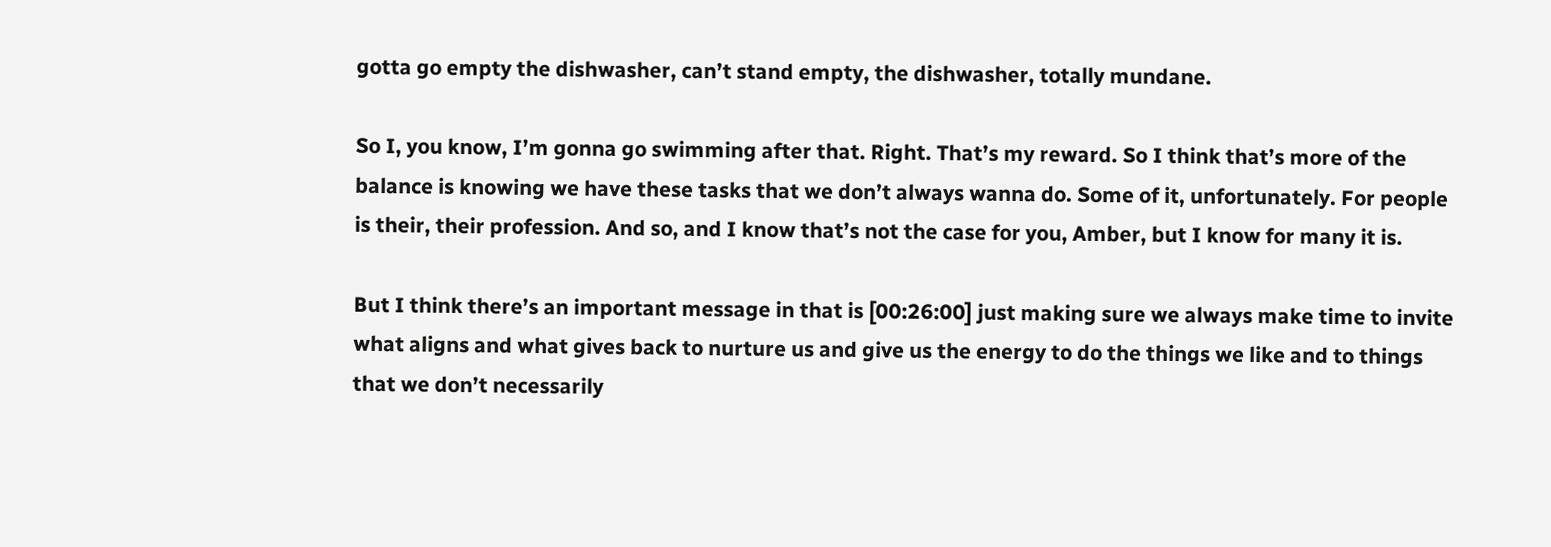gotta go empty the dishwasher, can’t stand empty, the dishwasher, totally mundane.

So I, you know, I’m gonna go swimming after that. Right. That’s my reward. So I think that’s more of the balance is knowing we have these tasks that we don’t always wanna do. Some of it, unfortunately. For people is their, their profession. And so, and I know that’s not the case for you, Amber, but I know for many it is.

But I think there’s an important message in that is [00:26:00] just making sure we always make time to invite what aligns and what gives back to nurture us and give us the energy to do the things we like and to things that we don’t necessarily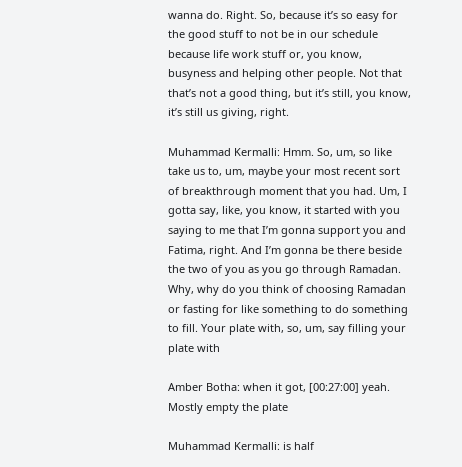wanna do. Right. So, because it’s so easy for the good stuff to not be in our schedule because life work stuff or, you know, busyness and helping other people. Not that that’s not a good thing, but it’s still, you know, it’s still us giving, right.

Muhammad Kermalli: Hmm. So, um, so like take us to, um, maybe your most recent sort of breakthrough moment that you had. Um, I gotta say, like, you know, it started with you saying to me that I’m gonna support you and Fatima, right. And I’m gonna be there beside the two of you as you go through Ramadan. Why, why do you think of choosing Ramadan or fasting for like something to do something to fill. Your plate with, so, um, say filling your plate with

Amber Botha: when it got, [00:27:00] yeah. Mostly empty the plate

Muhammad Kermalli: is half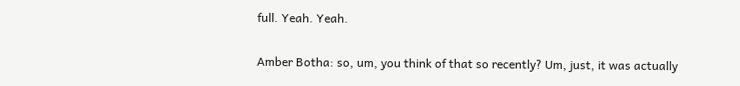full. Yeah. Yeah.

Amber Botha: so, um, you think of that so recently? Um, just, it was actually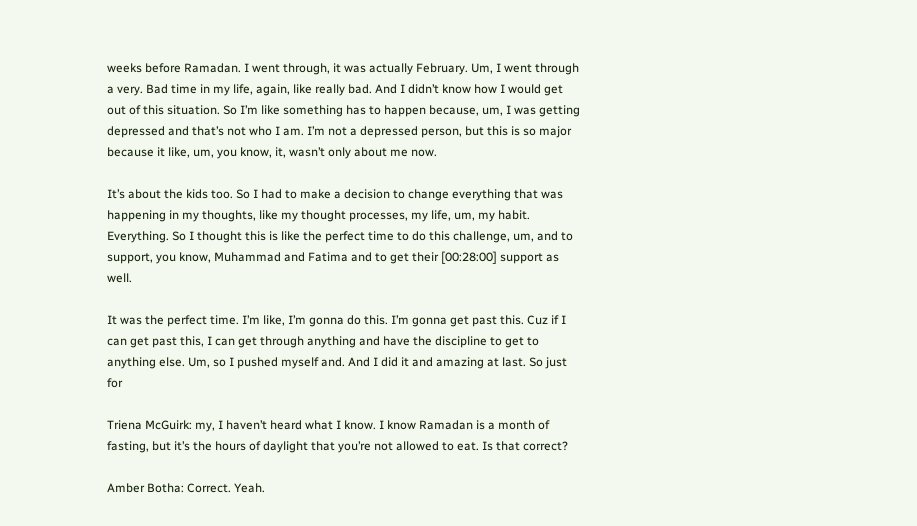weeks before Ramadan. I went through, it was actually February. Um, I went through a very. Bad time in my life, again, like really bad. And I didn’t know how I would get out of this situation. So I’m like something has to happen because, um, I was getting depressed and that’s not who I am. I’m not a depressed person, but this is so major because it like, um, you know, it, wasn’t only about me now.

It’s about the kids too. So I had to make a decision to change everything that was happening in my thoughts, like my thought processes, my life, um, my habit. Everything. So I thought this is like the perfect time to do this challenge, um, and to support, you know, Muhammad and Fatima and to get their [00:28:00] support as well.

It was the perfect time. I’m like, I’m gonna do this. I’m gonna get past this. Cuz if I can get past this, I can get through anything and have the discipline to get to anything else. Um, so I pushed myself and. And I did it and amazing at last. So just for

Triena McGuirk: my, I haven’t heard what I know. I know Ramadan is a month of fasting, but it’s the hours of daylight that you’re not allowed to eat. Is that correct?

Amber Botha: Correct. Yeah.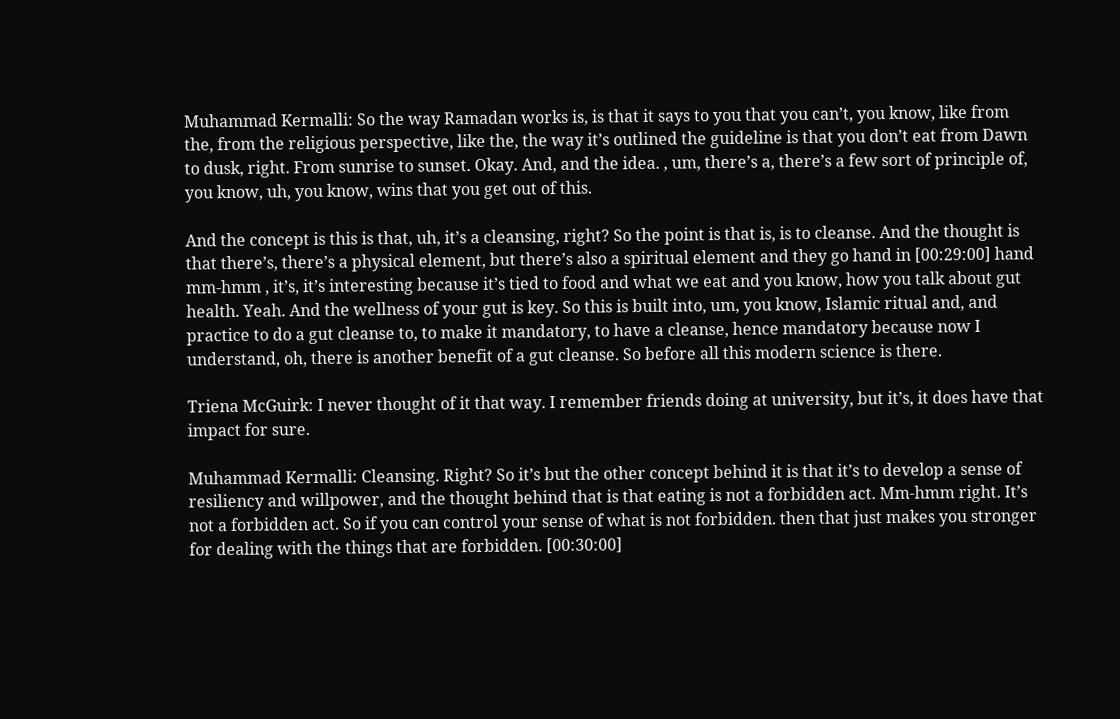Muhammad Kermalli: So the way Ramadan works is, is that it says to you that you can’t, you know, like from the, from the religious perspective, like the, the way it’s outlined the guideline is that you don’t eat from Dawn to dusk, right. From sunrise to sunset. Okay. And, and the idea. , um, there’s a, there’s a few sort of principle of, you know, uh, you know, wins that you get out of this.

And the concept is this is that, uh, it’s a cleansing, right? So the point is that is, is to cleanse. And the thought is that there’s, there’s a physical element, but there’s also a spiritual element and they go hand in [00:29:00] hand mm-hmm , it’s, it’s interesting because it’s tied to food and what we eat and you know, how you talk about gut health. Yeah. And the wellness of your gut is key. So this is built into, um, you know, Islamic ritual and, and practice to do a gut cleanse to, to make it mandatory, to have a cleanse, hence mandatory because now I understand, oh, there is another benefit of a gut cleanse. So before all this modern science is there.

Triena McGuirk: I never thought of it that way. I remember friends doing at university, but it’s, it does have that impact for sure.

Muhammad Kermalli: Cleansing. Right? So it’s but the other concept behind it is that it’s to develop a sense of resiliency and willpower, and the thought behind that is that eating is not a forbidden act. Mm-hmm right. It’s not a forbidden act. So if you can control your sense of what is not forbidden. then that just makes you stronger for dealing with the things that are forbidden. [00:30:00]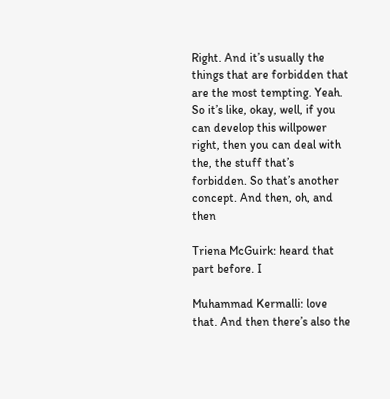Right. And it’s usually the things that are forbidden that are the most tempting. Yeah. So it’s like, okay, well, if you can develop this willpower right, then you can deal with the, the stuff that’s forbidden. So that’s another concept. And then, oh, and then

Triena McGuirk: heard that part before. I

Muhammad Kermalli: love that. And then there’s also the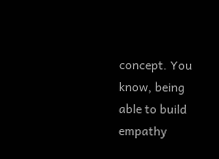concept. You know, being able to build empathy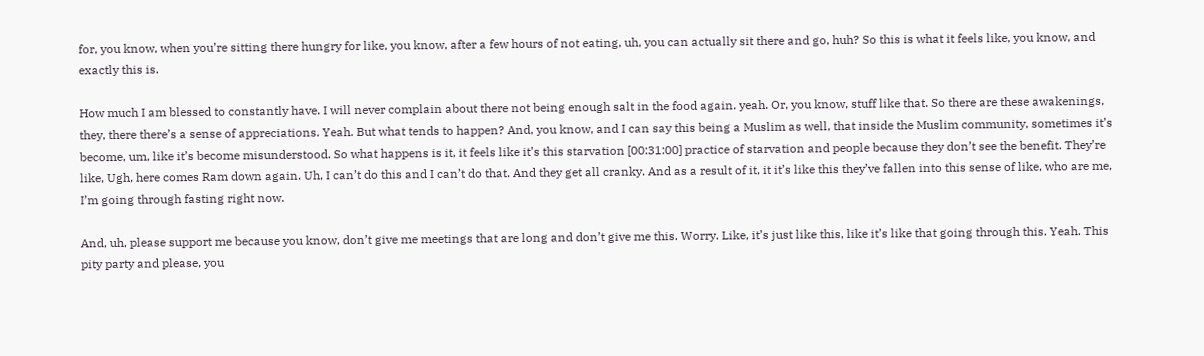for, you know, when you’re sitting there hungry for like, you know, after a few hours of not eating, uh, you can actually sit there and go, huh? So this is what it feels like, you know, and exactly this is.

How much I am blessed to constantly have. I will never complain about there not being enough salt in the food again. yeah. Or, you know, stuff like that. So there are these awakenings, they, there there’s a sense of appreciations. Yeah. But what tends to happen? And, you know, and I can say this being a Muslim as well, that inside the Muslim community, sometimes it’s become, um, like it’s become misunderstood. So what happens is it, it feels like it’s this starvation [00:31:00] practice of starvation and people because they don’t see the benefit. They’re like, Ugh, here comes Ram down again. Uh, I can’t do this and I can’t do that. And they get all cranky. And as a result of it, it it’s like this they’ve fallen into this sense of like, who are me, I’m going through fasting right now.

And, uh, please support me because you know, don’t give me meetings that are long and don’t give me this. Worry. Like, it’s just like this, like it’s like that going through this. Yeah. This pity party and please, you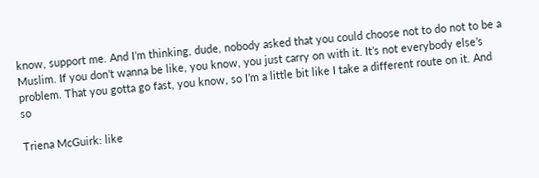know, support me. And I’m thinking, dude, nobody asked that you could choose not to do not to be a Muslim. If you don’t wanna be like, you know, you just carry on with it. It’s not everybody else’s problem. That you gotta go fast, you know, so I’m a little bit like I take a different route on it. And so

Triena McGuirk: like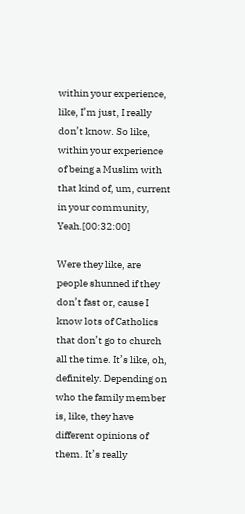within your experience, like, I’m just, I really don’t know. So like, within your experience of being a Muslim with that kind of, um, current in your community, Yeah.[00:32:00]

Were they like, are people shunned if they don’t fast or, cause I know lots of Catholics that don’t go to church all the time. It’s like, oh, definitely. Depending on who the family member is, like, they have different opinions of them. It’s really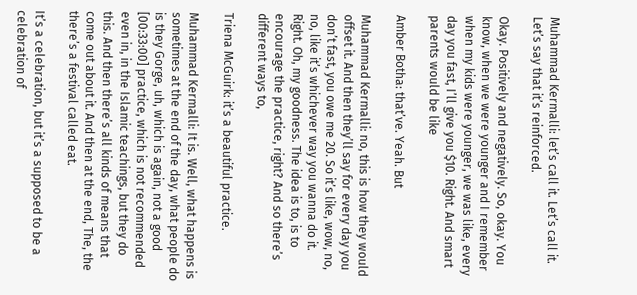Muhammad Kermalli: let’s call it. Let’s call it. Let’s say that it’s reinforced.

Okay. Positively and negatively. So, okay. You know, when we were younger and I remember when my kids were younger, we was like, every day you fast, I’ll give you $10. Right. And smart parents would be like

Amber Botha: that’ve. Yeah. But

Muhammad Kermalli: no, this is how they would offset it. And then they’ll say for every day you don’t fast, you owe me 20. So it’s like, wow, no, no, like it’s whichever way you wanna do it. Right. Oh, my goodness. The idea is to, is to encourage the practice, right? And so there’s different ways to,

Triena McGuirk: it’s a beautiful practice.

Muhammad Kermalli: It is. Well, what happens is sometimes at the end of the day, what people do is they Gorge, uh, which is again, not a good [00:33:00] practice, which is not recommended even in, in the Islamic teachings, but they do this. And then there’s all kinds of means that come out about it. And then at the end, The, the there’s a festival called eat.

It’s a celebration, but it’s a supposed to be a celebration of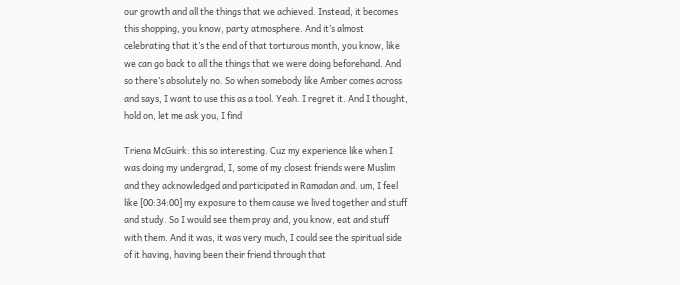our growth and all the things that we achieved. Instead, it becomes this shopping, you know, party atmosphere. And it’s almost celebrating that it’s the end of that torturous month, you know, like we can go back to all the things that we were doing beforehand. And so there’s absolutely no. So when somebody like Amber comes across and says, I want to use this as a tool. Yeah. I regret it. And I thought, hold on, let me ask you, I find

Triena McGuirk: this so interesting. Cuz my experience like when I was doing my undergrad, I, some of my closest friends were Muslim and they acknowledged and participated in Ramadan and. um, I feel like [00:34:00] my exposure to them cause we lived together and stuff and study. So I would see them pray and, you know, eat and stuff with them. And it was, it was very much, I could see the spiritual side of it having, having been their friend through that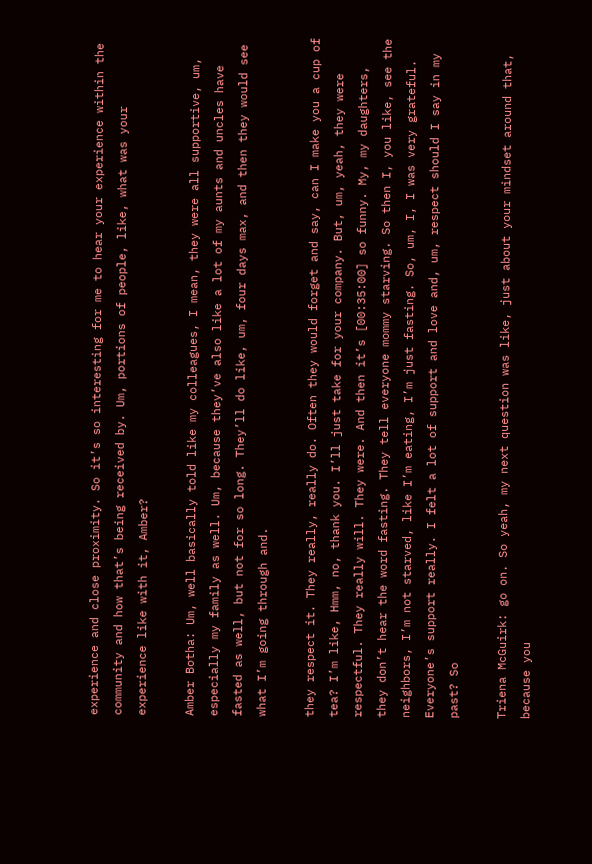experience and close proximity. So it’s so interesting for me to hear your experience within the community and how that’s being received by. Um, portions of people, like, what was your experience like with it, Amber?

Amber Botha: Um, well basically told like my colleagues, I mean, they were all supportive, um, especially my family as well. Um, because they’ve also like a lot of my aunts and uncles have fasted as well, but not for so long. They’ll do like, um, four days max, and then they would see what I’m going through and.

they respect it. They really, really do. Often they would forget and say, can I make you a cup of tea? I’m like, Hmm, no, thank you. I’ll just take for your company. But, um, yeah, they were respectful. They really will. They were. And then it’s [00:35:00] so funny. My, my daughters, they don’t hear the word fasting. They tell everyone mommy starving. So then I, you like, see the neighbors, I’m not starved, like I’m eating, I’m just fasting. So, um, I, I was very grateful. Everyone’s support really. I felt a lot of support and love and, um, respect should I say in my past? So

Triena McGuirk: go on. So yeah, my next question was like, just about your mindset around that, because you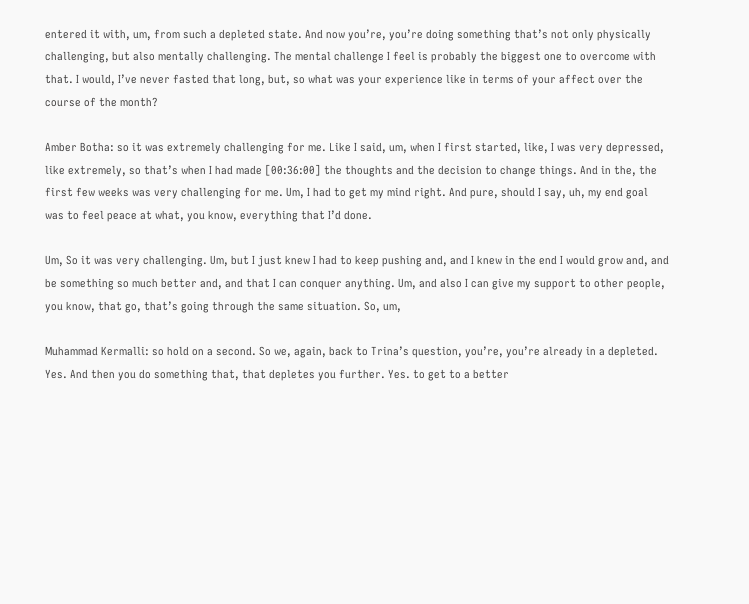entered it with, um, from such a depleted state. And now you’re, you’re doing something that’s not only physically challenging, but also mentally challenging. The mental challenge I feel is probably the biggest one to overcome with that. I would, I’ve never fasted that long, but, so what was your experience like in terms of your affect over the course of the month?

Amber Botha: so it was extremely challenging for me. Like I said, um, when I first started, like, I was very depressed, like extremely, so that’s when I had made [00:36:00] the thoughts and the decision to change things. And in the, the first few weeks was very challenging for me. Um, I had to get my mind right. And pure, should I say, uh, my end goal was to feel peace at what, you know, everything that I’d done.

Um, So it was very challenging. Um, but I just knew I had to keep pushing and, and I knew in the end I would grow and, and be something so much better and, and that I can conquer anything. Um, and also I can give my support to other people, you know, that go, that’s going through the same situation. So, um,

Muhammad Kermalli: so hold on a second. So we, again, back to Trina’s question, you’re, you’re already in a depleted. Yes. And then you do something that, that depletes you further. Yes. to get to a better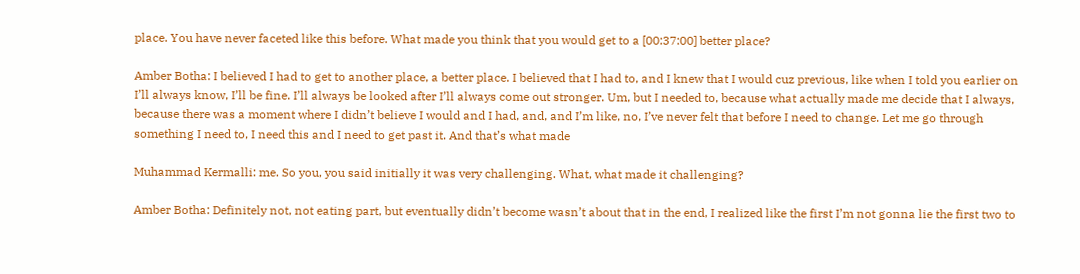place. You have never faceted like this before. What made you think that you would get to a [00:37:00] better place?

Amber Botha: I believed I had to get to another place, a better place. I believed that I had to, and I knew that I would cuz previous, like when I told you earlier on I’ll always know, I’ll be fine. I’ll always be looked after I’ll always come out stronger. Um, but I needed to, because what actually made me decide that I always, because there was a moment where I didn’t believe I would and I had, and, and I’m like, no, I’ve never felt that before I need to change. Let me go through something I need to, I need this and I need to get past it. And that’s what made

Muhammad Kermalli: me. So you, you said initially it was very challenging. What, what made it challenging?

Amber Botha: Definitely not, not eating part, but eventually didn’t become wasn’t about that in the end, I realized like the first I’m not gonna lie the first two to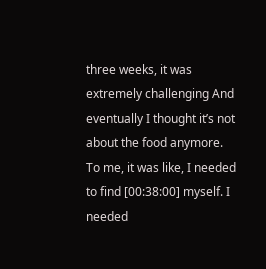three weeks, it was extremely challenging And eventually I thought it’s not about the food anymore. To me, it was like, I needed to find [00:38:00] myself. I needed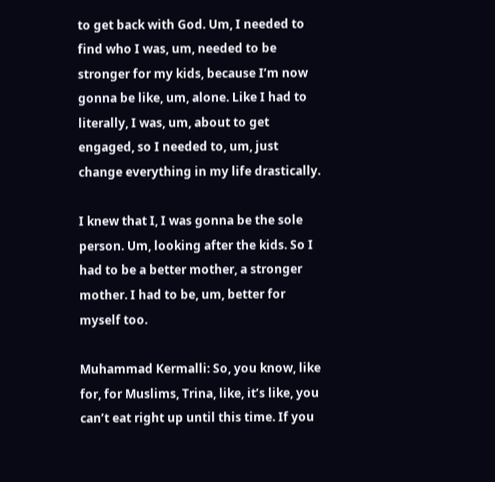to get back with God. Um, I needed to find who I was, um, needed to be stronger for my kids, because I’m now gonna be like, um, alone. Like I had to literally, I was, um, about to get engaged, so I needed to, um, just change everything in my life drastically.

I knew that I, I was gonna be the sole person. Um, looking after the kids. So I had to be a better mother, a stronger mother. I had to be, um, better for myself too.

Muhammad Kermalli: So, you know, like for, for Muslims, Trina, like, it’s like, you can’t eat right up until this time. If you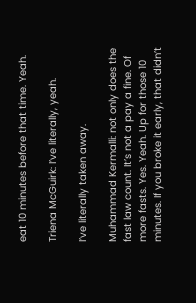eat 10 minutes before that time. Yeah.

Triena McGuirk: I’ve literally, yeah.

I’ve literally taken away.

Muhammad Kermalli: not only does the fast law count. It’s not a pay a fine. Of more fasts. Yes. Yeah. Up for those 10 minutes. If you broke it early, that didn’t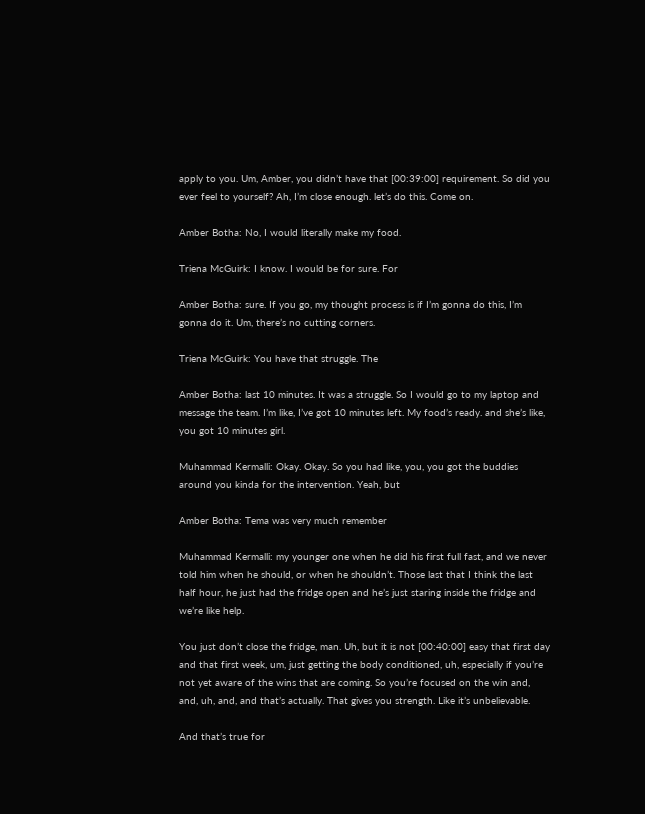apply to you. Um, Amber, you didn’t have that [00:39:00] requirement. So did you ever feel to yourself? Ah, I’m close enough. let’s do this. Come on.

Amber Botha: No, I would literally make my food.

Triena McGuirk: I know. I would be for sure. For

Amber Botha: sure. If you go, my thought process is if I’m gonna do this, I’m gonna do it. Um, there’s no cutting corners.

Triena McGuirk: You have that struggle. The

Amber Botha: last 10 minutes. It was a struggle. So I would go to my laptop and message the team. I’m like, I’ve got 10 minutes left. My food’s ready. and she’s like, you got 10 minutes girl.

Muhammad Kermalli: Okay. Okay. So you had like, you, you got the buddies around you kinda for the intervention. Yeah, but

Amber Botha: Tema was very much remember

Muhammad Kermalli: my younger one when he did his first full fast, and we never told him when he should, or when he shouldn’t. Those last that I think the last half hour, he just had the fridge open and he’s just staring inside the fridge and we’re like help.

You just don’t close the fridge, man. Uh, but it is not [00:40:00] easy that first day and that first week, um, just getting the body conditioned, uh, especially if you’re not yet aware of the wins that are coming. So you’re focused on the win and, and, uh, and, and that’s actually. That gives you strength. Like it’s unbelievable.

And that’s true for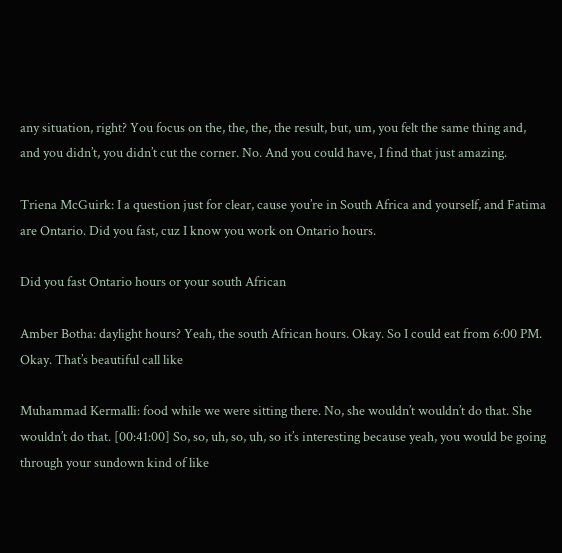any situation, right? You focus on the, the, the, the result, but, um, you felt the same thing and, and you didn’t, you didn’t cut the corner. No. And you could have, I find that just amazing.

Triena McGuirk: I a question just for clear, cause you’re in South Africa and yourself, and Fatima are Ontario. Did you fast, cuz I know you work on Ontario hours.

Did you fast Ontario hours or your south African

Amber Botha: daylight hours? Yeah, the south African hours. Okay. So I could eat from 6:00 PM. Okay. That’s beautiful call like

Muhammad Kermalli: food while we were sitting there. No, she wouldn’t wouldn’t do that. She wouldn’t do that. [00:41:00] So, so, uh, so, uh, so it’s interesting because yeah, you would be going through your sundown kind of like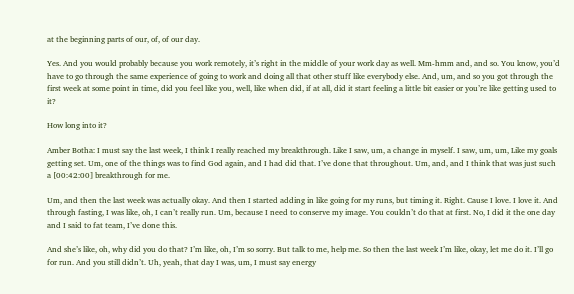at the beginning parts of our, of, of our day.

Yes. And you would probably because you work remotely, it’s right in the middle of your work day as well. Mm-hmm and, and so. You know, you’d have to go through the same experience of going to work and doing all that other stuff like everybody else. And, um, and so you got through the first week at some point in time, did you feel like you, well, like when did, if at all, did it start feeling a little bit easier or you’re like getting used to it?

How long into it?

Amber Botha: I must say the last week, I think I really reached my breakthrough. Like I saw, um, a change in myself. I saw, um, um, Like my goals getting set. Um, one of the things was to find God again, and I had did that. I’ve done that throughout. Um, and, and I think that was just such a [00:42:00] breakthrough for me.

Um, and then the last week was actually okay. And then I started adding in like going for my runs, but timing it. Right. Cause I love. I love it. And through fasting, I was like, oh, I can’t really run. Um, because I need to conserve my image. You couldn’t do that at first. No, I did it the one day and I said to fat team, I’ve done this.

And she’s like, oh, why did you do that? I’m like, oh, I’m so sorry. But talk to me, help me. So then the last week I’m like, okay, let me do it. I’ll go for run. And you still didn’t. Uh, yeah, that day I was, um, I must say energy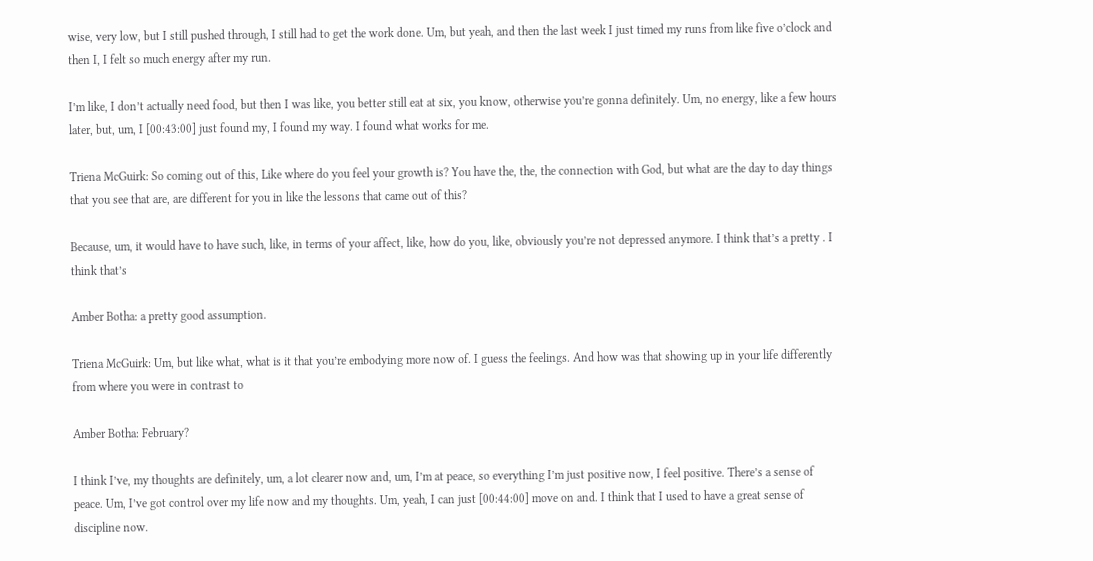wise, very low, but I still pushed through, I still had to get the work done. Um, but yeah, and then the last week I just timed my runs from like five o’clock and then I, I felt so much energy after my run.

I’m like, I don’t actually need food, but then I was like, you better still eat at six, you know, otherwise you’re gonna definitely. Um, no energy, like a few hours later, but, um, I [00:43:00] just found my, I found my way. I found what works for me.

Triena McGuirk: So coming out of this, Like where do you feel your growth is? You have the, the, the connection with God, but what are the day to day things that you see that are, are different for you in like the lessons that came out of this?

Because, um, it would have to have such, like, in terms of your affect, like, how do you, like, obviously you’re not depressed anymore. I think that’s a pretty . I think that’s

Amber Botha: a pretty good assumption.

Triena McGuirk: Um, but like what, what is it that you’re embodying more now of. I guess the feelings. And how was that showing up in your life differently from where you were in contrast to

Amber Botha: February?

I think I’ve, my thoughts are definitely, um, a lot clearer now and, um, I’m at peace, so everything I’m just positive now, I feel positive. There’s a sense of peace. Um, I’ve got control over my life now and my thoughts. Um, yeah, I can just [00:44:00] move on and. I think that I used to have a great sense of discipline now.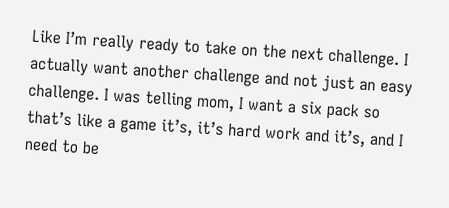Like I’m really ready to take on the next challenge. I actually want another challenge and not just an easy challenge. I was telling mom, I want a six pack so that’s like a game it’s, it’s hard work and it’s, and I need to be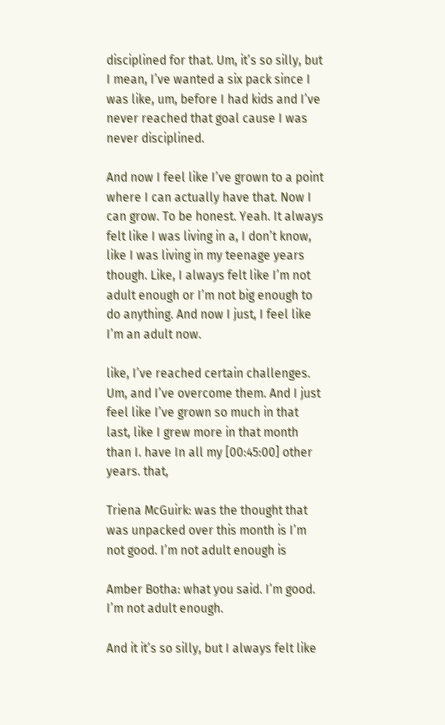disciplined for that. Um, it’s so silly, but I mean, I’ve wanted a six pack since I was like, um, before I had kids and I’ve never reached that goal cause I was never disciplined.

And now I feel like I’ve grown to a point where I can actually have that. Now I can grow. To be honest. Yeah. It always felt like I was living in a, I don’t know, like I was living in my teenage years though. Like, I always felt like I’m not adult enough or I’m not big enough to do anything. And now I just, I feel like I’m an adult now.

like, I’ve reached certain challenges. Um, and I’ve overcome them. And I just feel like I’ve grown so much in that last, like I grew more in that month than I. have In all my [00:45:00] other years. that,

Triena McGuirk: was the thought that was unpacked over this month is I’m not good. I’m not adult enough is

Amber Botha: what you said. I’m good. I’m not adult enough.

And it it’s so silly, but I always felt like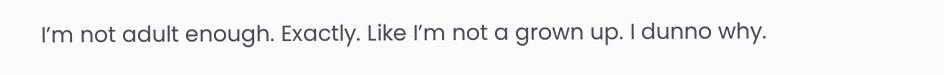I’m not adult enough. Exactly. Like I’m not a grown up. I dunno why.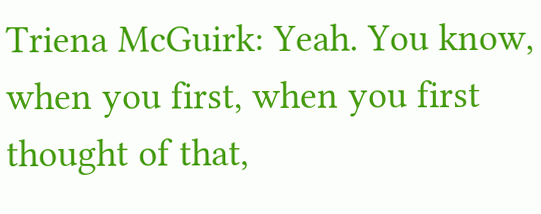Triena McGuirk: Yeah. You know, when you first, when you first thought of that,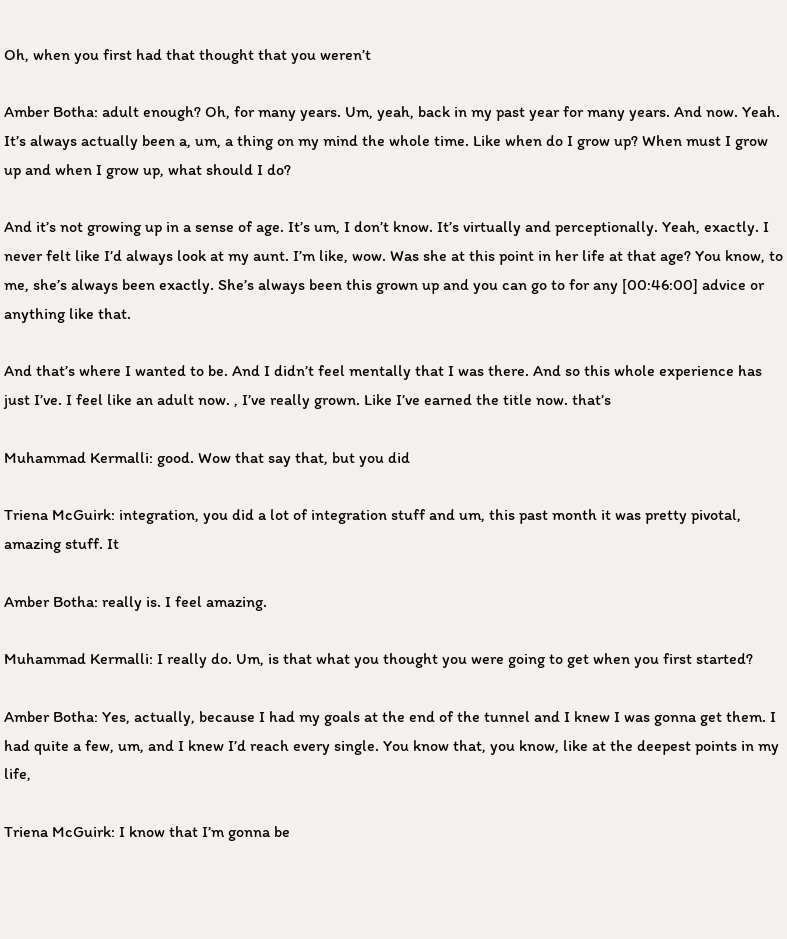Oh, when you first had that thought that you weren’t

Amber Botha: adult enough? Oh, for many years. Um, yeah, back in my past year for many years. And now. Yeah. It’s always actually been a, um, a thing on my mind the whole time. Like when do I grow up? When must I grow up and when I grow up, what should I do?

And it’s not growing up in a sense of age. It’s um, I don’t know. It’s virtually and perceptionally. Yeah, exactly. I never felt like I’d always look at my aunt. I’m like, wow. Was she at this point in her life at that age? You know, to me, she’s always been exactly. She’s always been this grown up and you can go to for any [00:46:00] advice or anything like that.

And that’s where I wanted to be. And I didn’t feel mentally that I was there. And so this whole experience has just I’ve. I feel like an adult now. , I’ve really grown. Like I’ve earned the title now. that’s

Muhammad Kermalli: good. Wow that say that, but you did

Triena McGuirk: integration, you did a lot of integration stuff and um, this past month it was pretty pivotal, amazing stuff. It

Amber Botha: really is. I feel amazing.

Muhammad Kermalli: I really do. Um, is that what you thought you were going to get when you first started?

Amber Botha: Yes, actually, because I had my goals at the end of the tunnel and I knew I was gonna get them. I had quite a few, um, and I knew I’d reach every single. You know that, you know, like at the deepest points in my life,

Triena McGuirk: I know that I’m gonna be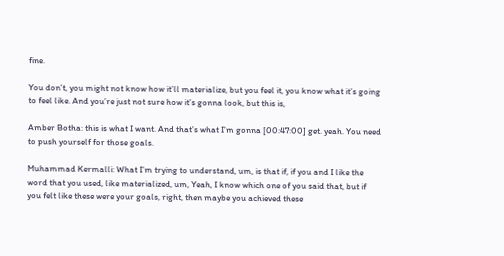fine.

You don’t, you might not know how it’ll materialize, but you feel it, you know what it’s going to feel like. And you’re just not sure how it’s gonna look, but this is,

Amber Botha: this is what I want. And that’s what I’m gonna [00:47:00] get. yeah. You need to push yourself for those goals.

Muhammad Kermalli: What I’m trying to understand, um, is that if, if you and I like the word that you used, like materialized, um, Yeah, I know which one of you said that, but if you felt like these were your goals, right, then maybe you achieved these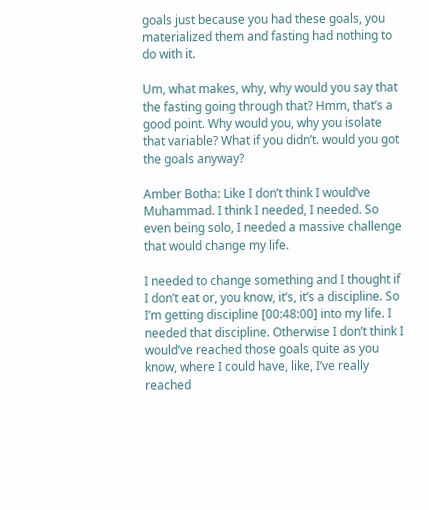goals just because you had these goals, you materialized them and fasting had nothing to do with it.

Um, what makes, why, why would you say that the fasting going through that? Hmm, that’s a good point. Why would you, why you isolate that variable? What if you didn’t. would you got the goals anyway?

Amber Botha: Like I don’t think I would’ve Muhammad. I think I needed, I needed. So even being solo, I needed a massive challenge that would change my life.

I needed to change something and I thought if I don’t eat or, you know, it’s, it’s a discipline. So I’m getting discipline [00:48:00] into my life. I needed that discipline. Otherwise I don’t think I would’ve reached those goals quite as you know, where I could have, like, I’ve really reached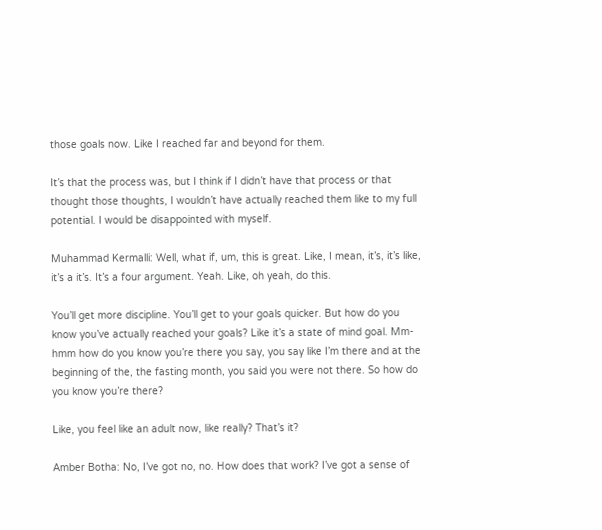those goals now. Like I reached far and beyond for them.

It’s that the process was, but I think if I didn’t have that process or that thought those thoughts, I wouldn’t have actually reached them like to my full potential. I would be disappointed with myself.

Muhammad Kermalli: Well, what if, um, this is great. Like, I mean, it’s, it’s like, it’s a it’s. It’s a four argument. Yeah. Like, oh yeah, do this.

You’ll get more discipline. You’ll get to your goals quicker. But how do you know you’ve actually reached your goals? Like it’s a state of mind goal. Mm-hmm how do you know you’re there you say, you say like I’m there and at the beginning of the, the fasting month, you said you were not there. So how do you know you’re there?

Like, you feel like an adult now, like really? That’s it?

Amber Botha: No, I’ve got no, no. How does that work? I’ve got a sense of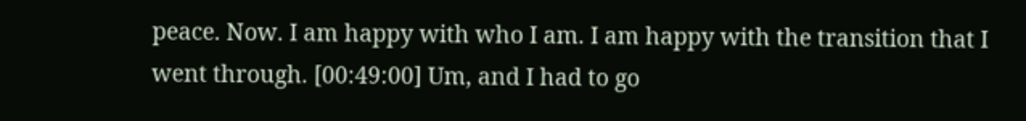peace. Now. I am happy with who I am. I am happy with the transition that I went through. [00:49:00] Um, and I had to go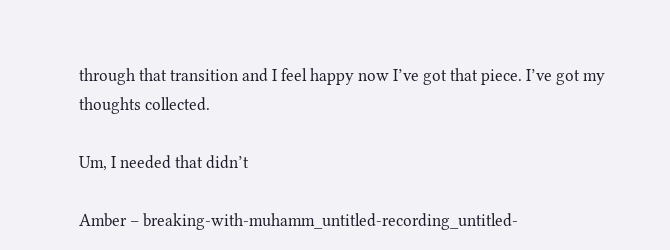through that transition and I feel happy now I’ve got that piece. I’ve got my thoughts collected.

Um, I needed that didn’t

Amber – breaking-with-muhamm_untitled-recording_untitled-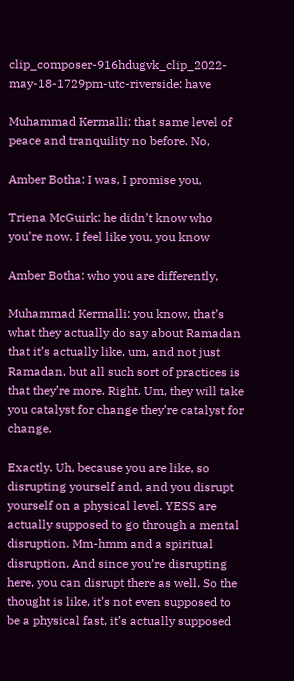clip_composer-916hdugvk_clip_2022-may-18-1729pm-utc-riverside: have

Muhammad Kermalli: that same level of peace and tranquility no before. No,

Amber Botha: I was, I promise you,

Triena McGuirk: he didn’t know who you’re now. I feel like you, you know

Amber Botha: who you are differently,

Muhammad Kermalli: you know, that’s what they actually do say about Ramadan that it’s actually like, um, and not just Ramadan, but all such sort of practices is that they’re more. Right. Um, they will take you catalyst for change they’re catalyst for change.

Exactly. Uh, because you are like, so disrupting yourself and, and you disrupt yourself on a physical level. YESS are actually supposed to go through a mental disruption. Mm-hmm and a spiritual disruption. And since you’re disrupting here, you can disrupt there as well. So the thought is like, it’s not even supposed to be a physical fast, it’s actually supposed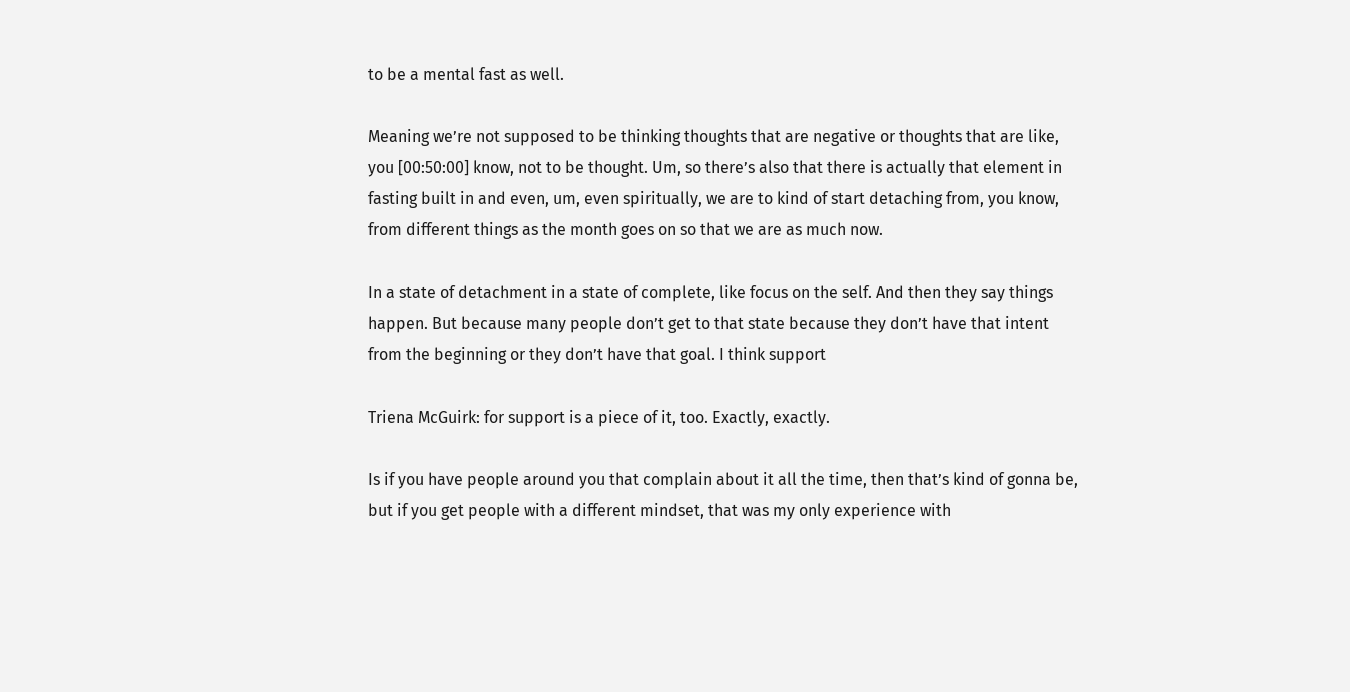to be a mental fast as well.

Meaning we’re not supposed to be thinking thoughts that are negative or thoughts that are like, you [00:50:00] know, not to be thought. Um, so there’s also that there is actually that element in fasting built in and even, um, even spiritually, we are to kind of start detaching from, you know, from different things as the month goes on so that we are as much now.

In a state of detachment in a state of complete, like focus on the self. And then they say things happen. But because many people don’t get to that state because they don’t have that intent from the beginning or they don’t have that goal. I think support

Triena McGuirk: for support is a piece of it, too. Exactly, exactly.

Is if you have people around you that complain about it all the time, then that’s kind of gonna be, but if you get people with a different mindset, that was my only experience with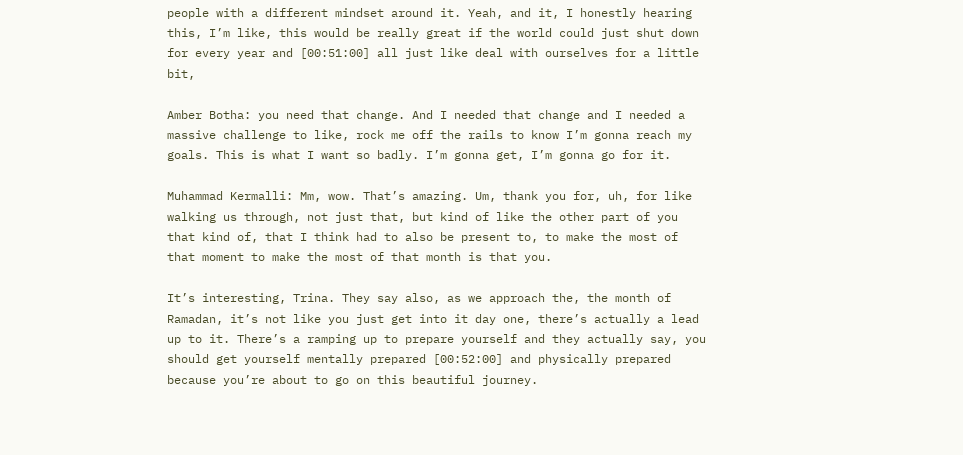people with a different mindset around it. Yeah, and it, I honestly hearing this, I’m like, this would be really great if the world could just shut down for every year and [00:51:00] all just like deal with ourselves for a little bit,

Amber Botha: you need that change. And I needed that change and I needed a massive challenge to like, rock me off the rails to know I’m gonna reach my goals. This is what I want so badly. I’m gonna get, I’m gonna go for it.

Muhammad Kermalli: Mm, wow. That’s amazing. Um, thank you for, uh, for like walking us through, not just that, but kind of like the other part of you that kind of, that I think had to also be present to, to make the most of that moment to make the most of that month is that you.

It’s interesting, Trina. They say also, as we approach the, the month of Ramadan, it’s not like you just get into it day one, there’s actually a lead up to it. There’s a ramping up to prepare yourself and they actually say, you should get yourself mentally prepared [00:52:00] and physically prepared because you’re about to go on this beautiful journey.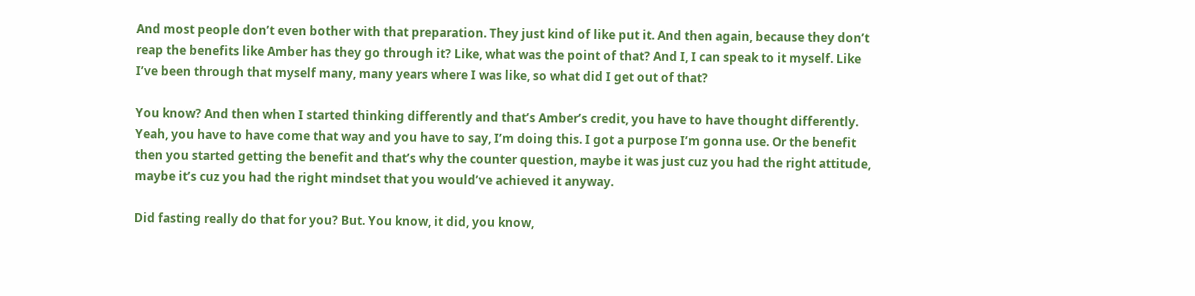And most people don’t even bother with that preparation. They just kind of like put it. And then again, because they don’t reap the benefits like Amber has they go through it? Like, what was the point of that? And I, I can speak to it myself. Like I’ve been through that myself many, many years where I was like, so what did I get out of that?

You know? And then when I started thinking differently and that’s Amber’s credit, you have to have thought differently. Yeah, you have to have come that way and you have to say, I’m doing this. I got a purpose I’m gonna use. Or the benefit then you started getting the benefit and that’s why the counter question, maybe it was just cuz you had the right attitude, maybe it’s cuz you had the right mindset that you would’ve achieved it anyway.

Did fasting really do that for you? But. You know, it did, you know,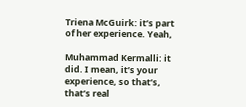Triena McGuirk: it’s part of her experience. Yeah,

Muhammad Kermalli: it did. I mean, it’s your experience, so that’s, that’s real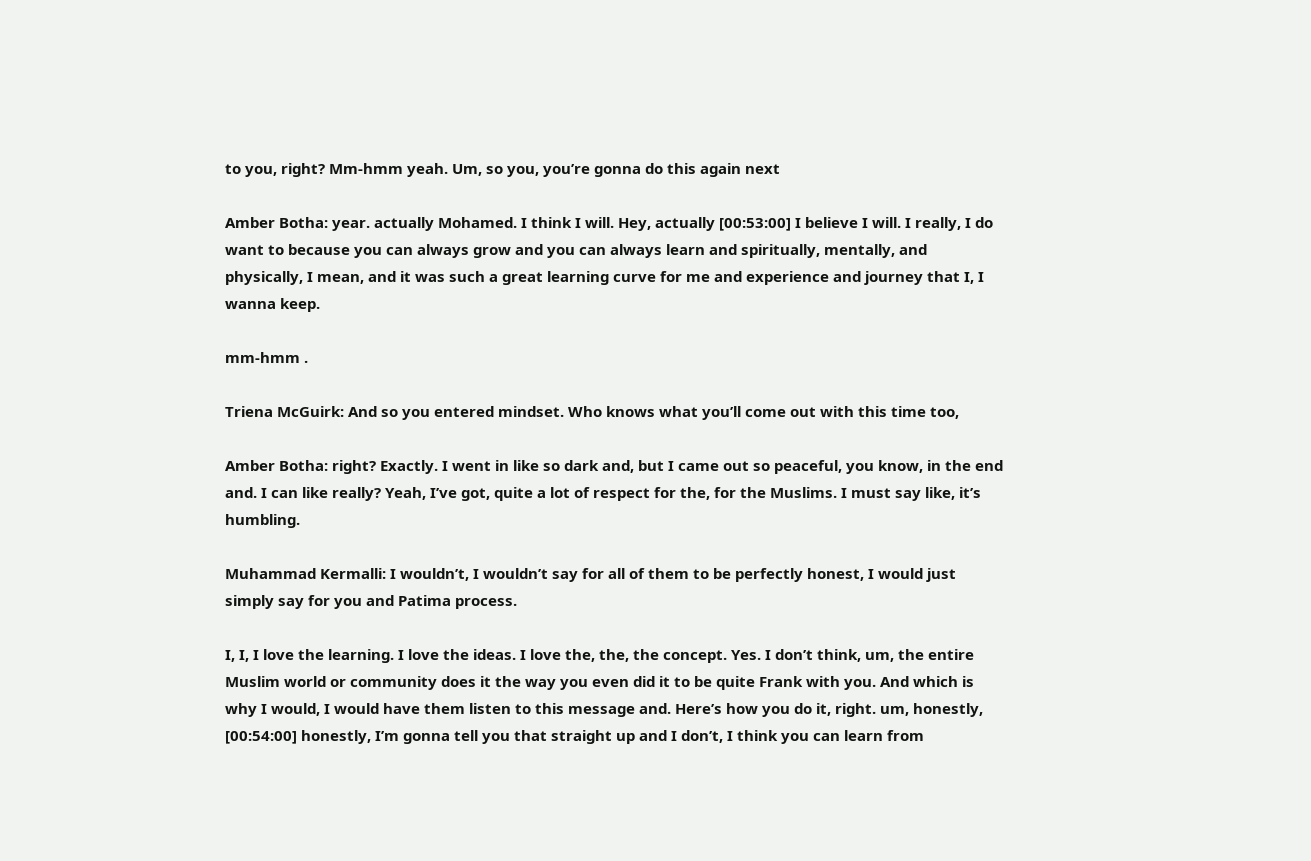to you, right? Mm-hmm yeah. Um, so you, you’re gonna do this again next

Amber Botha: year. actually Mohamed. I think I will. Hey, actually [00:53:00] I believe I will. I really, I do want to because you can always grow and you can always learn and spiritually, mentally, and physically, I mean, and it was such a great learning curve for me and experience and journey that I, I wanna keep.

mm-hmm .

Triena McGuirk: And so you entered mindset. Who knows what you’ll come out with this time too,

Amber Botha: right? Exactly. I went in like so dark and, but I came out so peaceful, you know, in the end and. I can like really? Yeah, I’ve got, quite a lot of respect for the, for the Muslims. I must say like, it’s humbling.

Muhammad Kermalli: I wouldn’t, I wouldn’t say for all of them to be perfectly honest, I would just simply say for you and Patima process.

I, I, I love the learning. I love the ideas. I love the, the, the concept. Yes. I don’t think, um, the entire Muslim world or community does it the way you even did it to be quite Frank with you. And which is why I would, I would have them listen to this message and. Here’s how you do it, right. um, honestly, [00:54:00] honestly, I’m gonna tell you that straight up and I don’t, I think you can learn from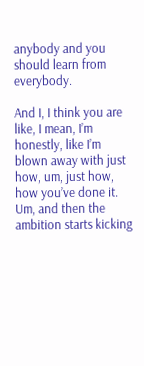anybody and you should learn from everybody.

And I, I think you are like, I mean, I’m honestly, like I’m blown away with just how, um, just how, how you’ve done it. Um, and then the ambition starts kicking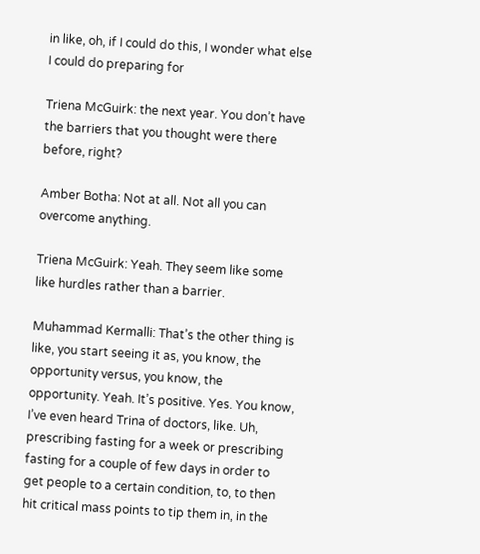in like, oh, if I could do this, I wonder what else I could do preparing for

Triena McGuirk: the next year. You don’t have the barriers that you thought were there before, right?

Amber Botha: Not at all. Not all you can overcome anything.

Triena McGuirk: Yeah. They seem like some like hurdles rather than a barrier.

Muhammad Kermalli: That’s the other thing is like, you start seeing it as, you know, the opportunity versus, you know, the opportunity. Yeah. It’s positive. Yes. You know, I’ve even heard Trina of doctors, like. Uh, prescribing fasting for a week or prescribing fasting for a couple of few days in order to get people to a certain condition, to, to then hit critical mass points to tip them in, in the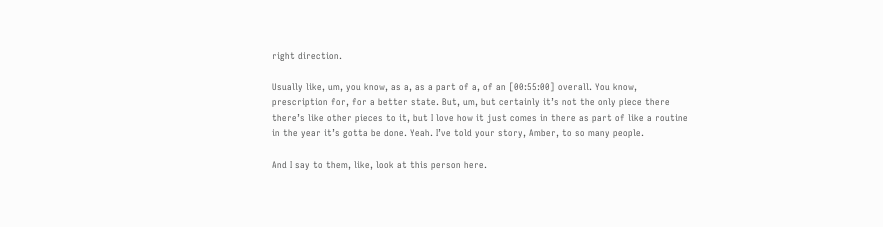right direction.

Usually like, um, you know, as a, as a part of a, of an [00:55:00] overall. You know, prescription for, for a better state. But, um, but certainly it’s not the only piece there there’s like other pieces to it, but I love how it just comes in there as part of like a routine in the year it’s gotta be done. Yeah. I’ve told your story, Amber, to so many people.

And I say to them, like, look at this person here.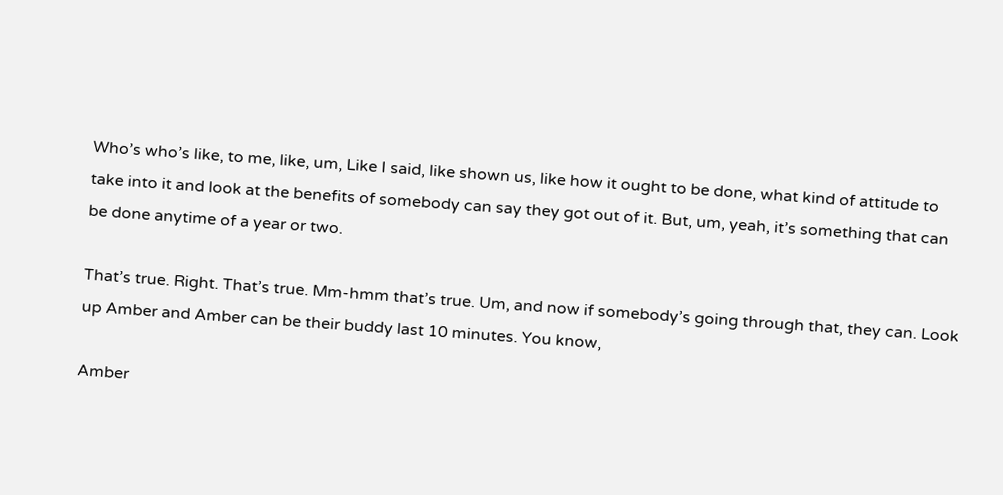Who’s who’s like, to me, like, um, Like I said, like shown us, like how it ought to be done, what kind of attitude to take into it and look at the benefits of somebody can say they got out of it. But, um, yeah, it’s something that can be done anytime of a year or two.

That’s true. Right. That’s true. Mm-hmm that’s true. Um, and now if somebody’s going through that, they can. Look up Amber and Amber can be their buddy last 10 minutes. You know,

Amber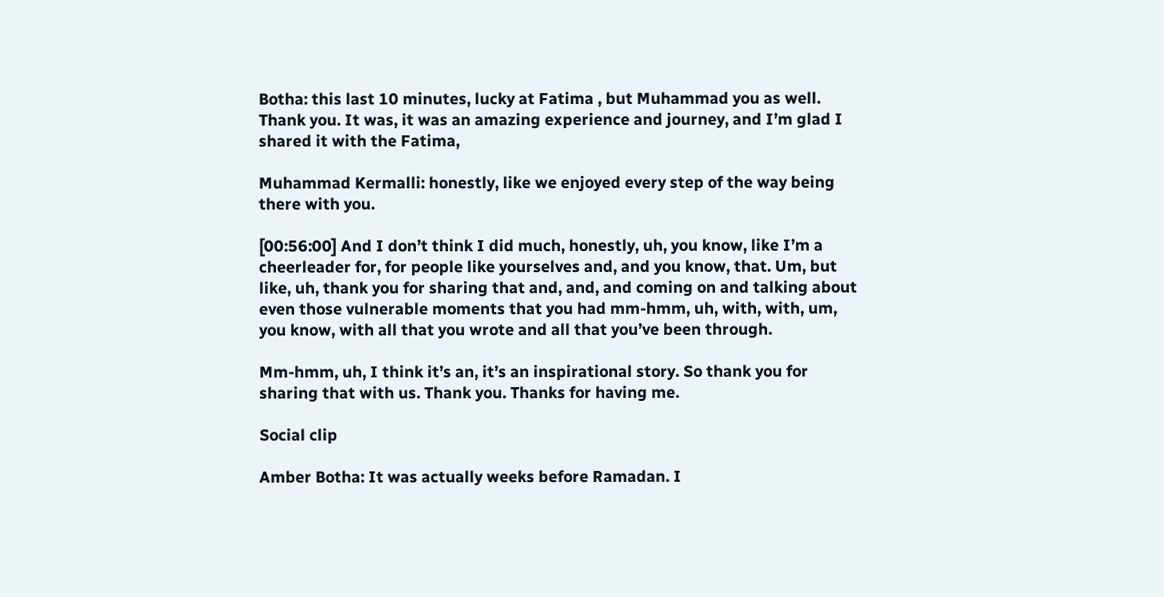Botha: this last 10 minutes, lucky at Fatima , but Muhammad you as well. Thank you. It was, it was an amazing experience and journey, and I’m glad I shared it with the Fatima,

Muhammad Kermalli: honestly, like we enjoyed every step of the way being there with you.

[00:56:00] And I don’t think I did much, honestly, uh, you know, like I’m a cheerleader for, for people like yourselves and, and you know, that. Um, but like, uh, thank you for sharing that and, and, and coming on and talking about even those vulnerable moments that you had mm-hmm, uh, with, with, um, you know, with all that you wrote and all that you’ve been through.

Mm-hmm, uh, I think it’s an, it’s an inspirational story. So thank you for sharing that with us. Thank you. Thanks for having me.

Social clip

Amber Botha: It was actually weeks before Ramadan. I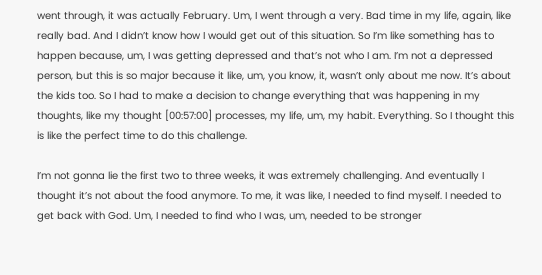went through, it was actually February. Um, I went through a very. Bad time in my life, again, like really bad. And I didn’t know how I would get out of this situation. So I’m like something has to happen because, um, I was getting depressed and that’s not who I am. I’m not a depressed person, but this is so major because it like, um, you know, it, wasn’t only about me now. It’s about the kids too. So I had to make a decision to change everything that was happening in my thoughts, like my thought [00:57:00] processes, my life, um, my habit. Everything. So I thought this is like the perfect time to do this challenge.

I’m not gonna lie the first two to three weeks, it was extremely challenging. And eventually I thought it’s not about the food anymore. To me, it was like, I needed to find myself. I needed to get back with God. Um, I needed to find who I was, um, needed to be stronger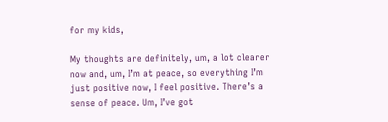for my kids,

My thoughts are definitely, um, a lot clearer now and, um, I’m at peace, so everything I’m just positive now, I feel positive. There’s a sense of peace. Um, I’ve got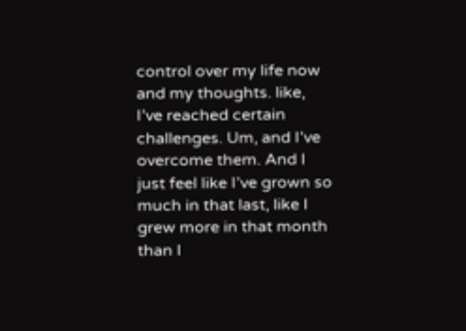control over my life now and my thoughts. like, I’ve reached certain challenges. Um, and I’ve overcome them. And I just feel like I’ve grown so much in that last, like I grew more in that month than I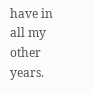have in all my other years.